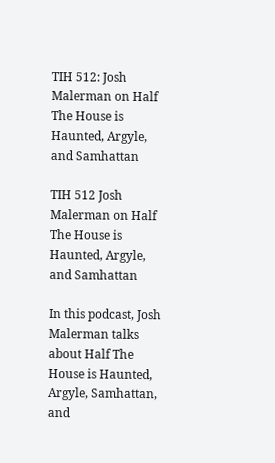TIH 512: Josh Malerman on Half The House is Haunted, Argyle, and Samhattan

TIH 512 Josh Malerman on Half The House is Haunted, Argyle, and Samhattan

In this podcast, Josh Malerman talks about Half The House is Haunted, Argyle, Samhattan, and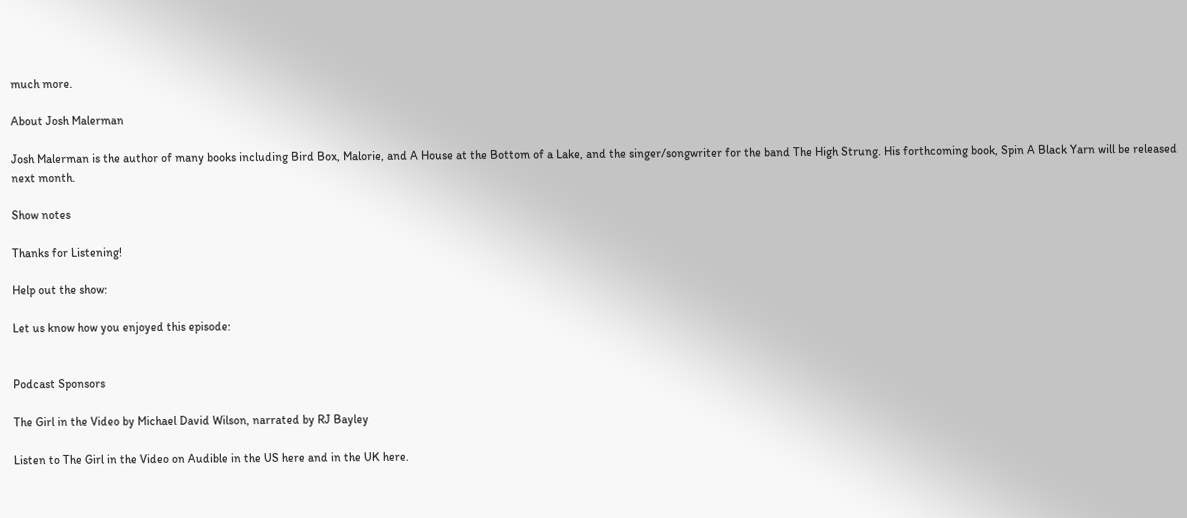much more.

About Josh Malerman

Josh Malerman is the author of many books including Bird Box, Malorie, and A House at the Bottom of a Lake, and the singer/songwriter for the band The High Strung. His forthcoming book, Spin A Black Yarn will be released next month.

Show notes

Thanks for Listening!

Help out the show:

Let us know how you enjoyed this episode:


Podcast Sponsors

The Girl in the Video by Michael David Wilson, narrated by RJ Bayley

Listen to The Girl in the Video on Audible in the US here and in the UK here.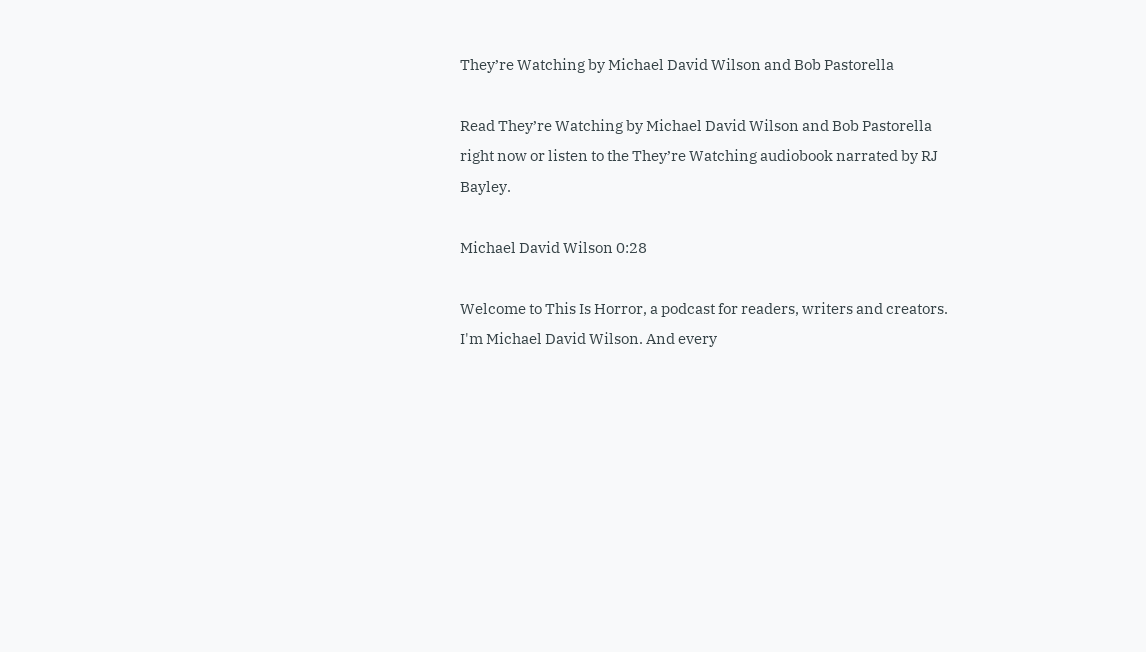They’re Watching by Michael David Wilson and Bob Pastorella

Read They’re Watching by Michael David Wilson and Bob Pastorella right now or listen to the They’re Watching audiobook narrated by RJ Bayley.

Michael David Wilson 0:28

Welcome to This Is Horror, a podcast for readers, writers and creators. I'm Michael David Wilson. And every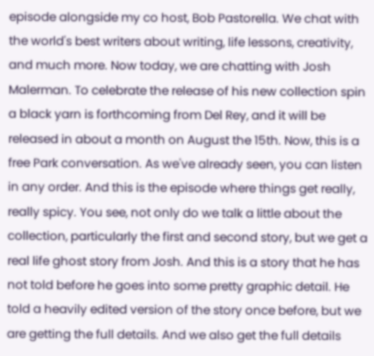episode alongside my co host, Bob Pastorella. We chat with the world's best writers about writing, life lessons, creativity, and much more. Now today, we are chatting with Josh Malerman. To celebrate the release of his new collection spin a black yarn is forthcoming from Del Rey, and it will be released in about a month on August the 15th. Now, this is a free Park conversation. As we've already seen, you can listen in any order. And this is the episode where things get really, really spicy. You see, not only do we talk a little about the collection, particularly the first and second story, but we get a real life ghost story from Josh. And this is a story that he has not told before he goes into some pretty graphic detail. He told a heavily edited version of the story once before, but we are getting the full details. And we also get the full details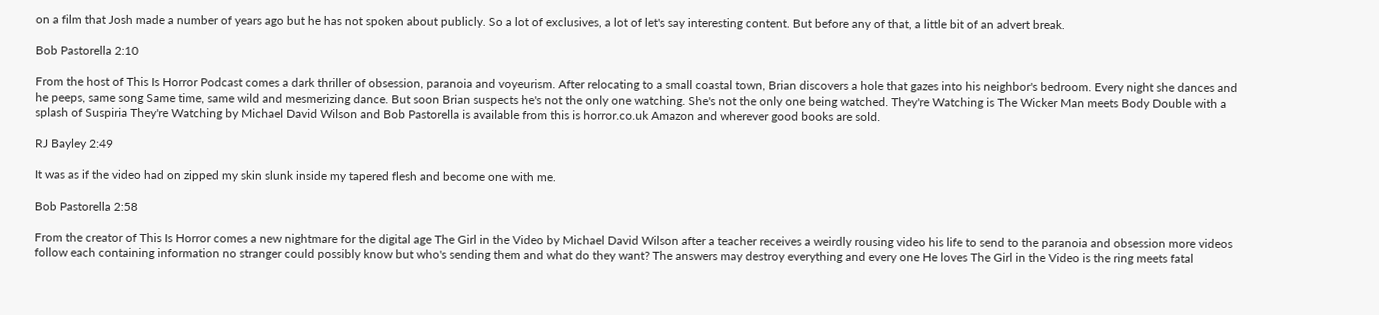on a film that Josh made a number of years ago but he has not spoken about publicly. So a lot of exclusives, a lot of let's say interesting content. But before any of that, a little bit of an advert break.

Bob Pastorella 2:10

From the host of This Is Horror Podcast comes a dark thriller of obsession, paranoia and voyeurism. After relocating to a small coastal town, Brian discovers a hole that gazes into his neighbor's bedroom. Every night she dances and he peeps, same song Same time, same wild and mesmerizing dance. But soon Brian suspects he's not the only one watching. She's not the only one being watched. They're Watching is The Wicker Man meets Body Double with a splash of Suspiria They're Watching by Michael David Wilson and Bob Pastorella is available from this is horror.co.uk Amazon and wherever good books are sold.

RJ Bayley 2:49

It was as if the video had on zipped my skin slunk inside my tapered flesh and become one with me.

Bob Pastorella 2:58

From the creator of This Is Horror comes a new nightmare for the digital age The Girl in the Video by Michael David Wilson after a teacher receives a weirdly rousing video his life to send to the paranoia and obsession more videos follow each containing information no stranger could possibly know but who's sending them and what do they want? The answers may destroy everything and every one He loves The Girl in the Video is the ring meets fatal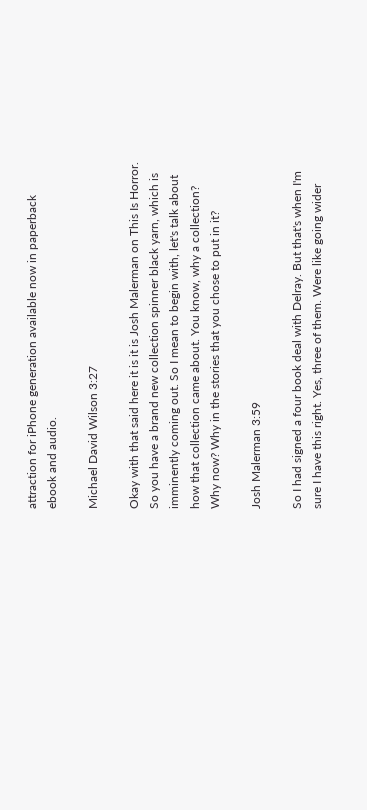attraction for iPhone generation available now in paperback ebook and audio.

Michael David Wilson 3:27

Okay with that said here it is it is Josh Malerman on This Is Horror. So you have a brand new collection spinner black yarn, which is imminently coming out. So I mean to begin with, let's talk about how that collection came about. You know, why a collection? Why now? Why in the stories that you chose to put in it?

Josh Malerman 3:59

So I had signed a four book deal with Delray. But that's when I'm sure I have this right. Yes, three of them. Were like going wider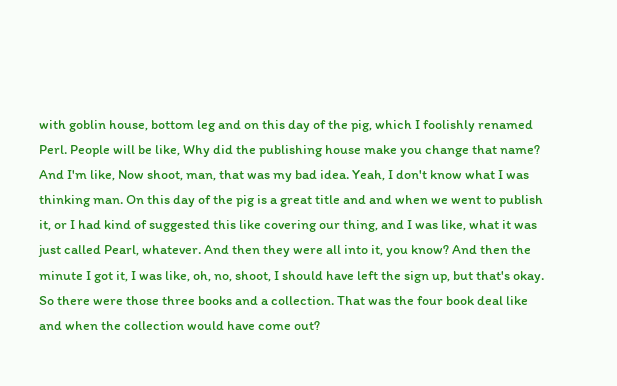with goblin house, bottom leg and on this day of the pig, which I foolishly renamed Perl. People will be like, Why did the publishing house make you change that name? And I'm like, Now shoot, man, that was my bad idea. Yeah, I don't know what I was thinking man. On this day of the pig is a great title and and when we went to publish it, or I had kind of suggested this like covering our thing, and I was like, what it was just called Pearl, whatever. And then they were all into it, you know? And then the minute I got it, I was like, oh, no, shoot, I should have left the sign up, but that's okay. So there were those three books and a collection. That was the four book deal like and when the collection would have come out?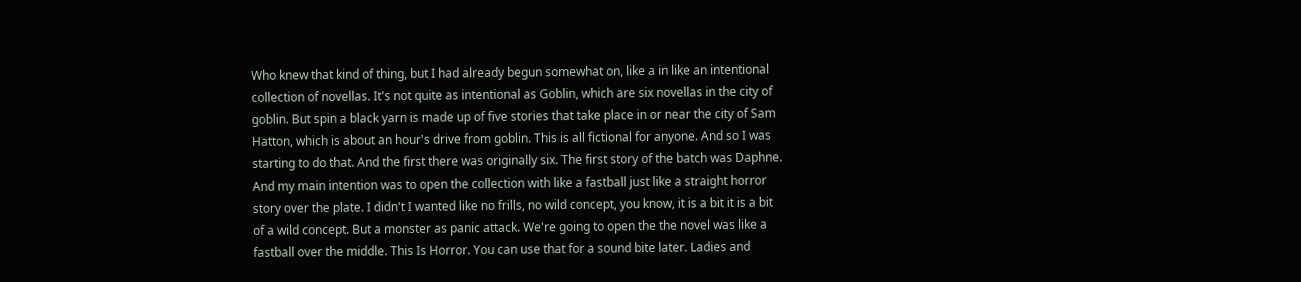Who knew that kind of thing, but I had already begun somewhat on, like a in like an intentional collection of novellas. It's not quite as intentional as Goblin, which are six novellas in the city of goblin. But spin a black yarn is made up of five stories that take place in or near the city of Sam Hatton, which is about an hour's drive from goblin. This is all fictional for anyone. And so I was starting to do that. And the first there was originally six. The first story of the batch was Daphne. And my main intention was to open the collection with like a fastball just like a straight horror story over the plate. I didn't I wanted like no frills, no wild concept, you know, it is a bit it is a bit of a wild concept. But a monster as panic attack. We're going to open the the novel was like a fastball over the middle. This Is Horror. You can use that for a sound bite later. Ladies and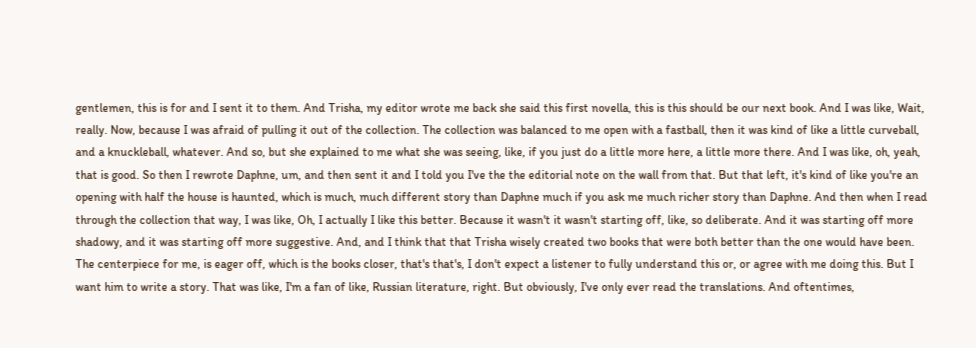gentlemen, this is for and I sent it to them. And Trisha, my editor wrote me back she said this first novella, this is this should be our next book. And I was like, Wait, really. Now, because I was afraid of pulling it out of the collection. The collection was balanced to me open with a fastball, then it was kind of like a little curveball, and a knuckleball, whatever. And so, but she explained to me what she was seeing, like, if you just do a little more here, a little more there. And I was like, oh, yeah, that is good. So then I rewrote Daphne, um, and then sent it and I told you I've the the editorial note on the wall from that. But that left, it's kind of like you're an opening with half the house is haunted, which is much, much different story than Daphne much if you ask me much richer story than Daphne. And then when I read through the collection that way, I was like, Oh, I actually I like this better. Because it wasn't it wasn't starting off, like, so deliberate. And it was starting off more shadowy, and it was starting off more suggestive. And, and I think that that Trisha wisely created two books that were both better than the one would have been. The centerpiece for me, is eager off, which is the books closer, that's that's, I don't expect a listener to fully understand this or, or agree with me doing this. But I want him to write a story. That was like, I'm a fan of like, Russian literature, right. But obviously, I've only ever read the translations. And oftentimes,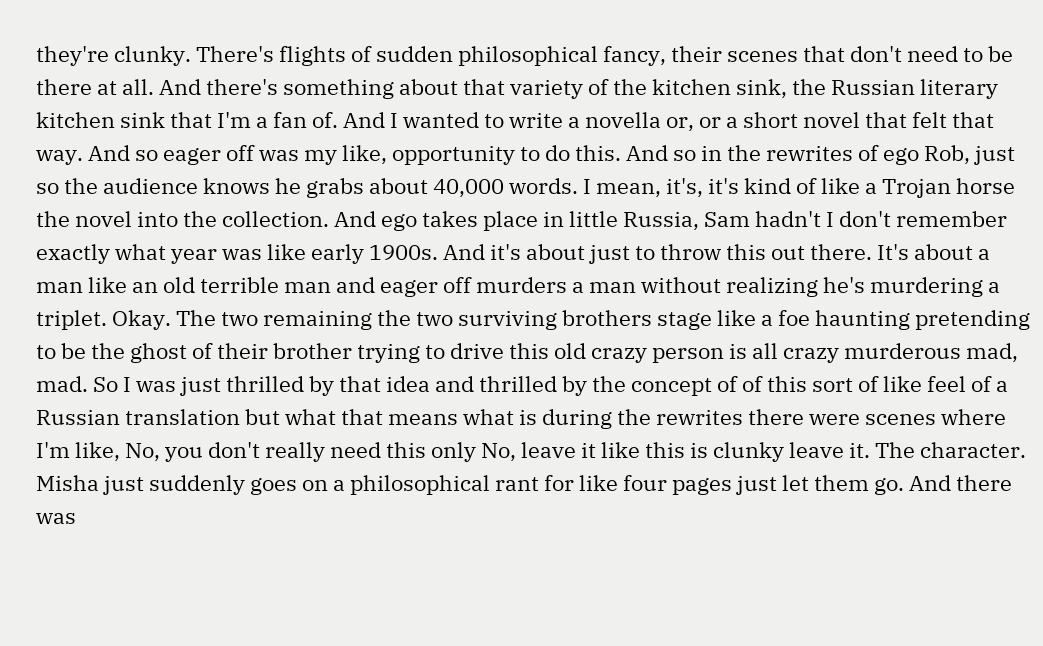they're clunky. There's flights of sudden philosophical fancy, their scenes that don't need to be there at all. And there's something about that variety of the kitchen sink, the Russian literary kitchen sink that I'm a fan of. And I wanted to write a novella or, or a short novel that felt that way. And so eager off was my like, opportunity to do this. And so in the rewrites of ego Rob, just so the audience knows he grabs about 40,000 words. I mean, it's, it's kind of like a Trojan horse the novel into the collection. And ego takes place in little Russia, Sam hadn't I don't remember exactly what year was like early 1900s. And it's about just to throw this out there. It's about a man like an old terrible man and eager off murders a man without realizing he's murdering a triplet. Okay. The two remaining the two surviving brothers stage like a foe haunting pretending to be the ghost of their brother trying to drive this old crazy person is all crazy murderous mad, mad. So I was just thrilled by that idea and thrilled by the concept of of this sort of like feel of a Russian translation but what that means what is during the rewrites there were scenes where I'm like, No, you don't really need this only No, leave it like this is clunky leave it. The character. Misha just suddenly goes on a philosophical rant for like four pages just let them go. And there was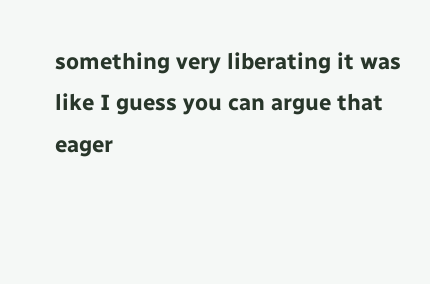something very liberating it was like I guess you can argue that eager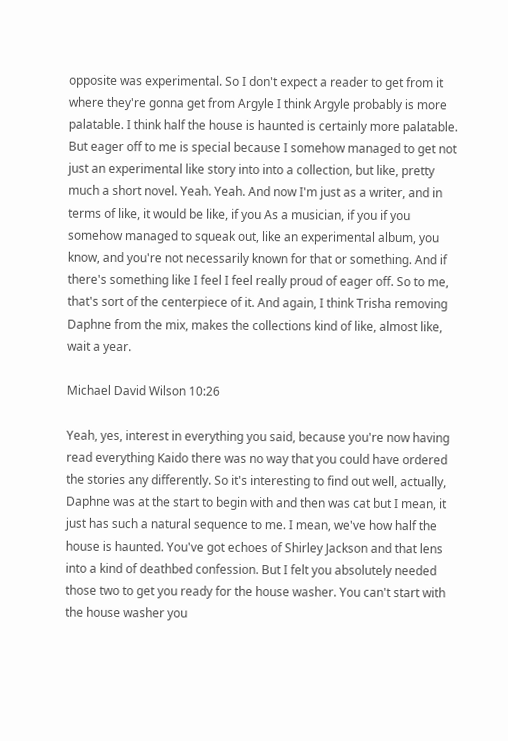opposite was experimental. So I don't expect a reader to get from it where they're gonna get from Argyle I think Argyle probably is more palatable. I think half the house is haunted is certainly more palatable. But eager off to me is special because I somehow managed to get not just an experimental like story into into a collection, but like, pretty much a short novel. Yeah. Yeah. And now I'm just as a writer, and in terms of like, it would be like, if you As a musician, if you if you somehow managed to squeak out, like an experimental album, you know, and you're not necessarily known for that or something. And if there's something like I feel I feel really proud of eager off. So to me, that's sort of the centerpiece of it. And again, I think Trisha removing Daphne from the mix, makes the collections kind of like, almost like, wait a year.

Michael David Wilson 10:26

Yeah, yes, interest in everything you said, because you're now having read everything Kaido there was no way that you could have ordered the stories any differently. So it's interesting to find out well, actually, Daphne was at the start to begin with and then was cat but I mean, it just has such a natural sequence to me. I mean, we've how half the house is haunted. You've got echoes of Shirley Jackson and that lens into a kind of deathbed confession. But I felt you absolutely needed those two to get you ready for the house washer. You can't start with the house washer you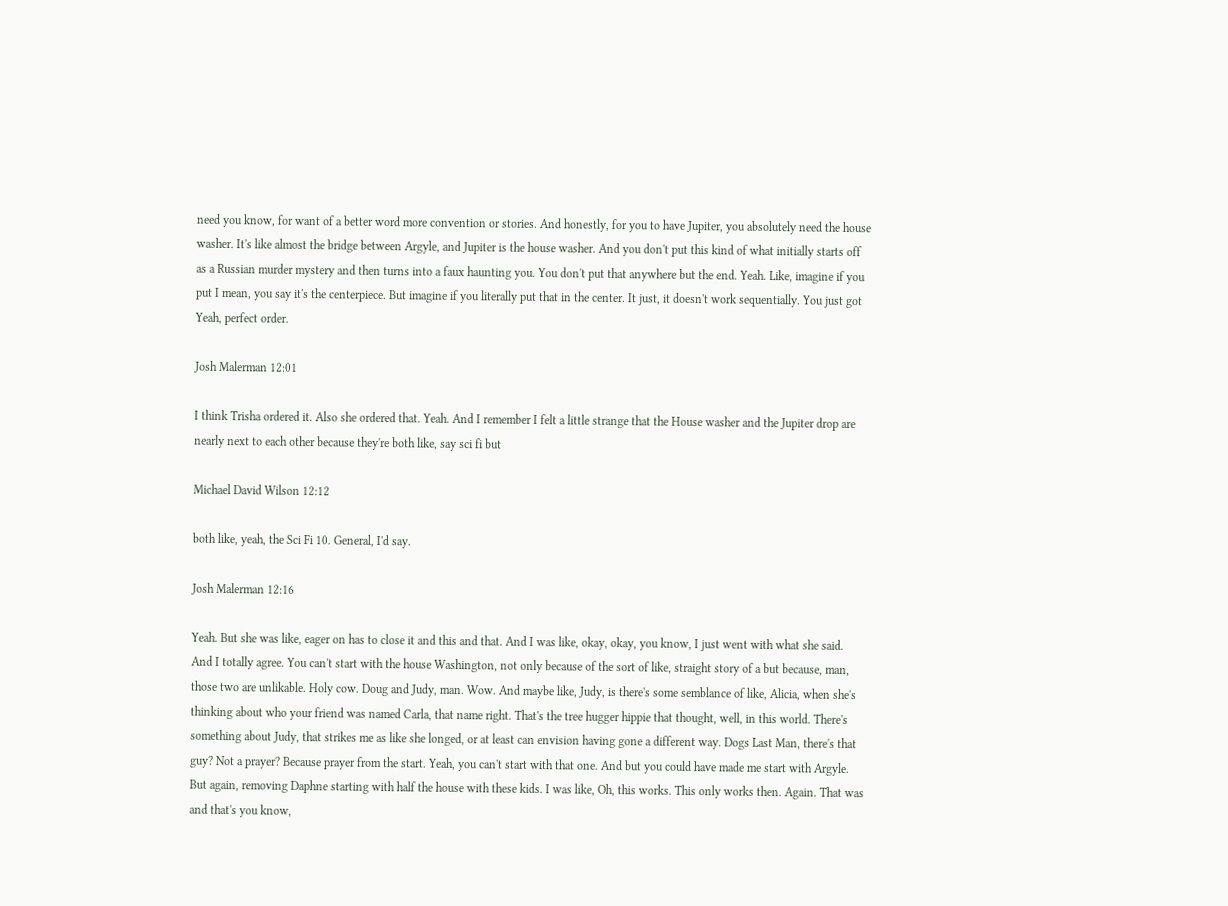need you know, for want of a better word more convention or stories. And honestly, for you to have Jupiter, you absolutely need the house washer. It's like almost the bridge between Argyle, and Jupiter is the house washer. And you don't put this kind of what initially starts off as a Russian murder mystery and then turns into a faux haunting you. You don't put that anywhere but the end. Yeah. Like, imagine if you put I mean, you say it's the centerpiece. But imagine if you literally put that in the center. It just, it doesn't work sequentially. You just got Yeah, perfect order.

Josh Malerman 12:01

I think Trisha ordered it. Also she ordered that. Yeah. And I remember I felt a little strange that the House washer and the Jupiter drop are nearly next to each other because they're both like, say sci fi but

Michael David Wilson 12:12

both like, yeah, the Sci Fi 10. General, I'd say.

Josh Malerman 12:16

Yeah. But she was like, eager on has to close it and this and that. And I was like, okay, okay, you know, I just went with what she said. And I totally agree. You can't start with the house Washington, not only because of the sort of like, straight story of a but because, man, those two are unlikable. Holy cow. Doug and Judy, man. Wow. And maybe like, Judy, is there's some semblance of like, Alicia, when she's thinking about who your friend was named Carla, that name right. That's the tree hugger hippie that thought, well, in this world. There's something about Judy, that strikes me as like she longed, or at least can envision having gone a different way. Dogs Last Man, there's that guy? Not a prayer? Because prayer from the start. Yeah, you can't start with that one. And but you could have made me start with Argyle. But again, removing Daphne starting with half the house with these kids. I was like, Oh, this works. This only works then. Again. That was and that's you know,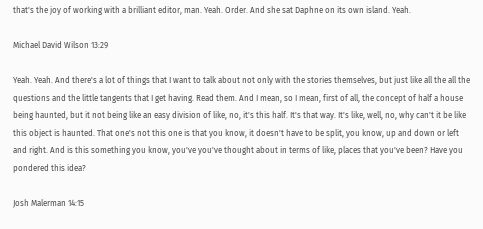that's the joy of working with a brilliant editor, man. Yeah. Order. And she sat Daphne on its own island. Yeah.

Michael David Wilson 13:29

Yeah. Yeah. And there's a lot of things that I want to talk about not only with the stories themselves, but just like all the all the questions and the little tangents that I get having. Read them. And I mean, so I mean, first of all, the concept of half a house being haunted, but it not being like an easy division of like, no, it's this half. It's that way. It's like, well, no, why can't it be like this object is haunted. That one's not this one is that you know, it doesn't have to be split, you know, up and down or left and right. And is this something you know, you've you've thought about in terms of like, places that you've been? Have you pondered this idea?

Josh Malerman 14:15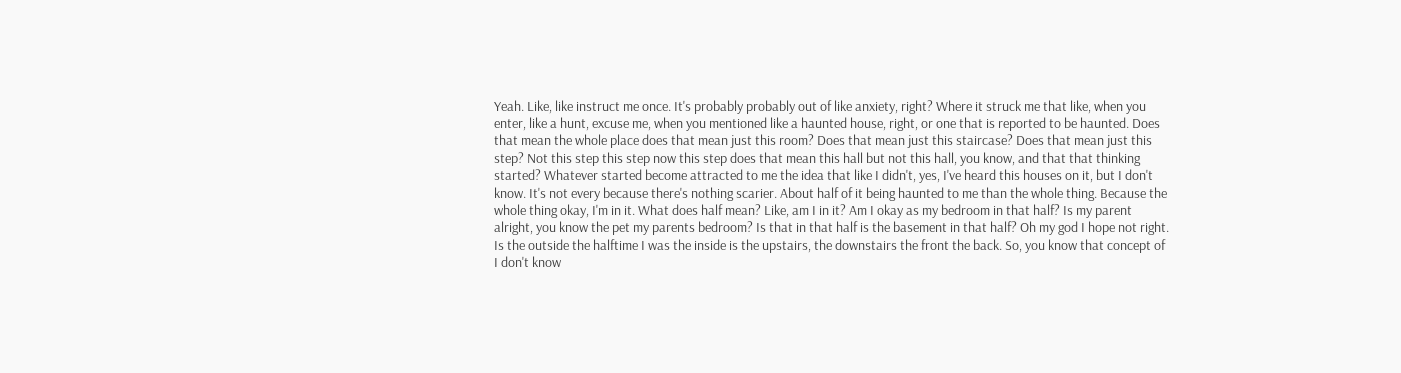Yeah. Like, like instruct me once. It's probably probably out of like anxiety, right? Where it struck me that like, when you enter, like a hunt, excuse me, when you mentioned like a haunted house, right, or one that is reported to be haunted. Does that mean the whole place does that mean just this room? Does that mean just this staircase? Does that mean just this step? Not this step this step now this step does that mean this hall but not this hall, you know, and that that thinking started? Whatever started become attracted to me the idea that like I didn't, yes, I've heard this houses on it, but I don't know. It's not every because there's nothing scarier. About half of it being haunted to me than the whole thing. Because the whole thing okay, I'm in it. What does half mean? Like, am I in it? Am I okay as my bedroom in that half? Is my parent alright, you know the pet my parents bedroom? Is that in that half is the basement in that half? Oh my god I hope not right. Is the outside the halftime I was the inside is the upstairs, the downstairs the front the back. So, you know that concept of I don't know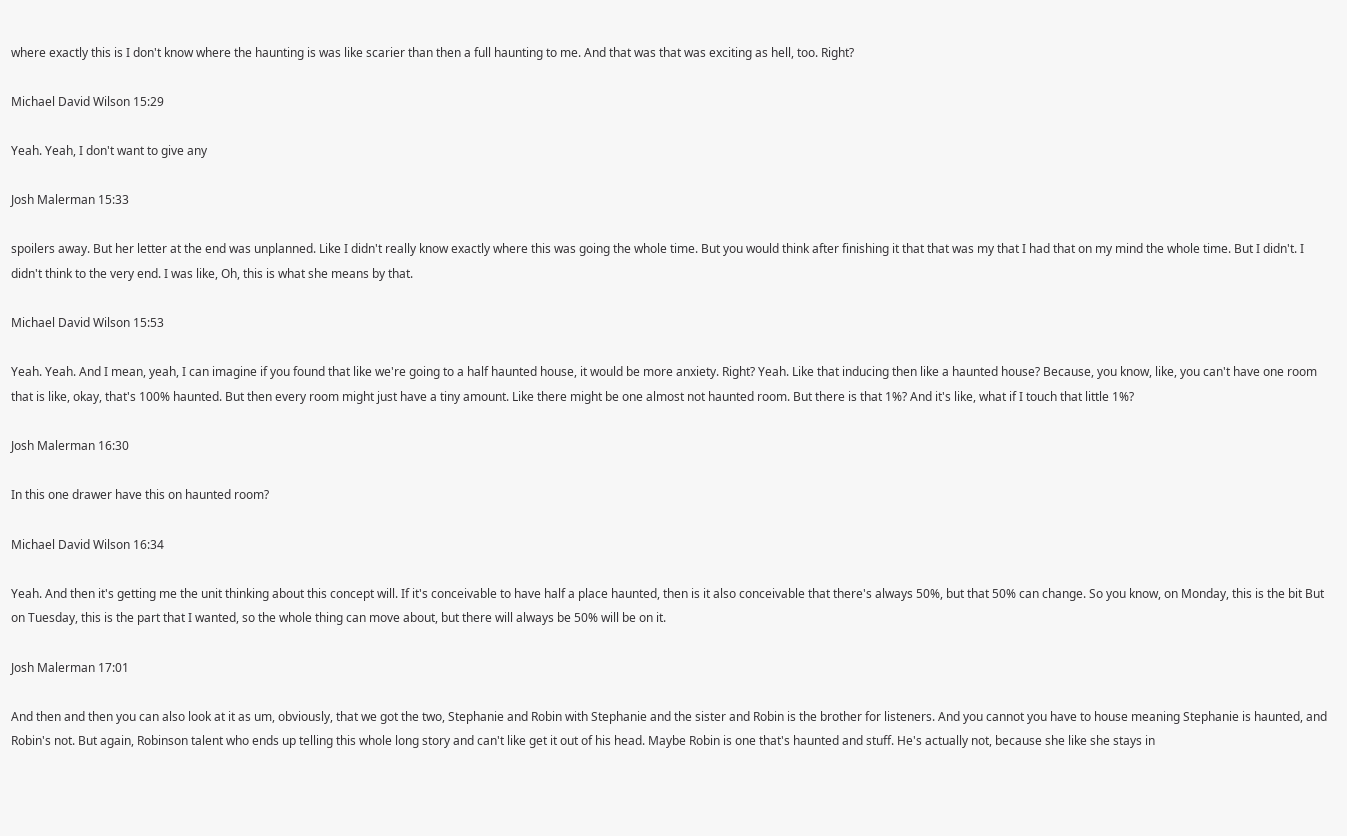where exactly this is I don't know where the haunting is was like scarier than then a full haunting to me. And that was that was exciting as hell, too. Right?

Michael David Wilson 15:29

Yeah. Yeah, I don't want to give any

Josh Malerman 15:33

spoilers away. But her letter at the end was unplanned. Like I didn't really know exactly where this was going the whole time. But you would think after finishing it that that was my that I had that on my mind the whole time. But I didn't. I didn't think to the very end. I was like, Oh, this is what she means by that.

Michael David Wilson 15:53

Yeah. Yeah. And I mean, yeah, I can imagine if you found that like we're going to a half haunted house, it would be more anxiety. Right? Yeah. Like that inducing then like a haunted house? Because, you know, like, you can't have one room that is like, okay, that's 100% haunted. But then every room might just have a tiny amount. Like there might be one almost not haunted room. But there is that 1%? And it's like, what if I touch that little 1%?

Josh Malerman 16:30

In this one drawer have this on haunted room?

Michael David Wilson 16:34

Yeah. And then it's getting me the unit thinking about this concept will. If it's conceivable to have half a place haunted, then is it also conceivable that there's always 50%, but that 50% can change. So you know, on Monday, this is the bit But on Tuesday, this is the part that I wanted, so the whole thing can move about, but there will always be 50% will be on it.

Josh Malerman 17:01

And then and then you can also look at it as um, obviously, that we got the two, Stephanie and Robin with Stephanie and the sister and Robin is the brother for listeners. And you cannot you have to house meaning Stephanie is haunted, and Robin's not. But again, Robinson talent who ends up telling this whole long story and can't like get it out of his head. Maybe Robin is one that's haunted and stuff. He's actually not, because she like she stays in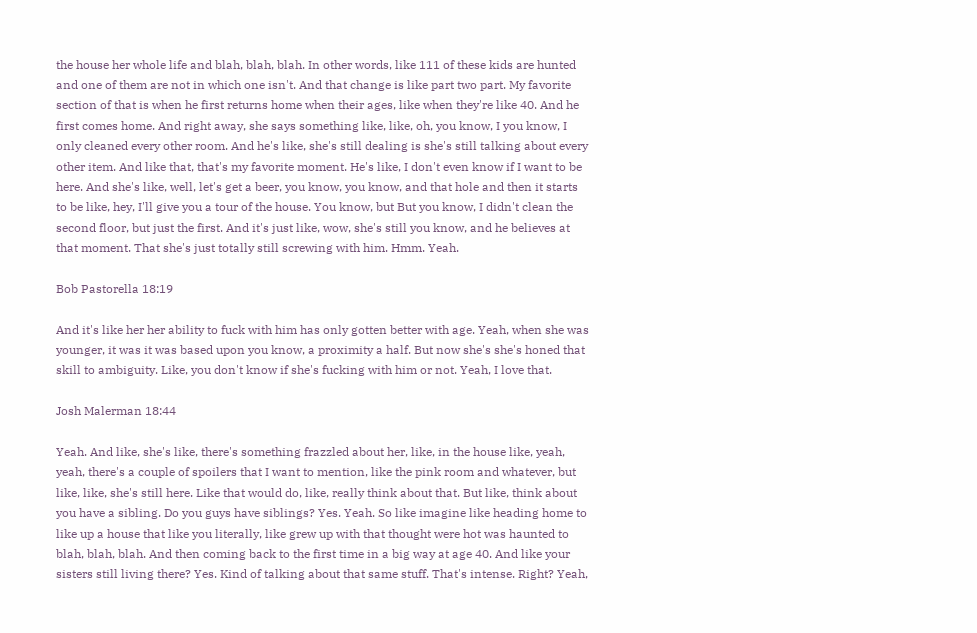the house her whole life and blah, blah, blah. In other words, like 111 of these kids are hunted and one of them are not in which one isn't. And that change is like part two part. My favorite section of that is when he first returns home when their ages, like when they're like 40. And he first comes home. And right away, she says something like, like, oh, you know, I you know, I only cleaned every other room. And he's like, she's still dealing is she's still talking about every other item. And like that, that's my favorite moment. He's like, I don't even know if I want to be here. And she's like, well, let's get a beer, you know, you know, and that hole and then it starts to be like, hey, I'll give you a tour of the house. You know, but But you know, I didn't clean the second floor, but just the first. And it's just like, wow, she's still you know, and he believes at that moment. That she's just totally still screwing with him. Hmm. Yeah.

Bob Pastorella 18:19

And it's like her her ability to fuck with him has only gotten better with age. Yeah, when she was younger, it was it was based upon you know, a proximity a half. But now she's she's honed that skill to ambiguity. Like, you don't know if she's fucking with him or not. Yeah, I love that.

Josh Malerman 18:44

Yeah. And like, she's like, there's something frazzled about her, like, in the house like, yeah, yeah, there's a couple of spoilers that I want to mention, like the pink room and whatever, but like, like, she's still here. Like that would do, like, really think about that. But like, think about you have a sibling. Do you guys have siblings? Yes. Yeah. So like imagine like heading home to like up a house that like you literally, like grew up with that thought were hot was haunted to blah, blah, blah. And then coming back to the first time in a big way at age 40. And like your sisters still living there? Yes. Kind of talking about that same stuff. That's intense. Right? Yeah,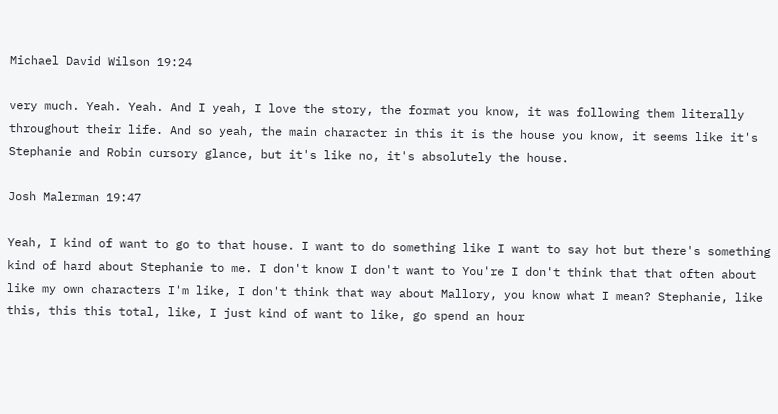Michael David Wilson 19:24

very much. Yeah. Yeah. And I yeah, I love the story, the format you know, it was following them literally throughout their life. And so yeah, the main character in this it is the house you know, it seems like it's Stephanie and Robin cursory glance, but it's like no, it's absolutely the house.

Josh Malerman 19:47

Yeah, I kind of want to go to that house. I want to do something like I want to say hot but there's something kind of hard about Stephanie to me. I don't know I don't want to You're I don't think that that often about like my own characters I'm like, I don't think that way about Mallory, you know what I mean? Stephanie, like this, this this total, like, I just kind of want to like, go spend an hour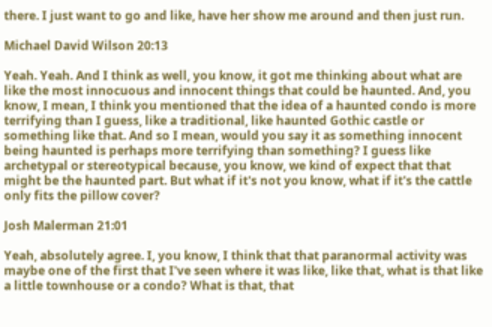there. I just want to go and like, have her show me around and then just run.

Michael David Wilson 20:13

Yeah. Yeah. And I think as well, you know, it got me thinking about what are like the most innocuous and innocent things that could be haunted. And, you know, I mean, I think you mentioned that the idea of a haunted condo is more terrifying than I guess, like a traditional, like haunted Gothic castle or something like that. And so I mean, would you say it as something innocent being haunted is perhaps more terrifying than something? I guess like archetypal or stereotypical because, you know, we kind of expect that that might be the haunted part. But what if it's not you know, what if it's the cattle only fits the pillow cover?

Josh Malerman 21:01

Yeah, absolutely agree. I, you know, I think that that paranormal activity was maybe one of the first that I've seen where it was like, like that, what is that like a little townhouse or a condo? What is that, that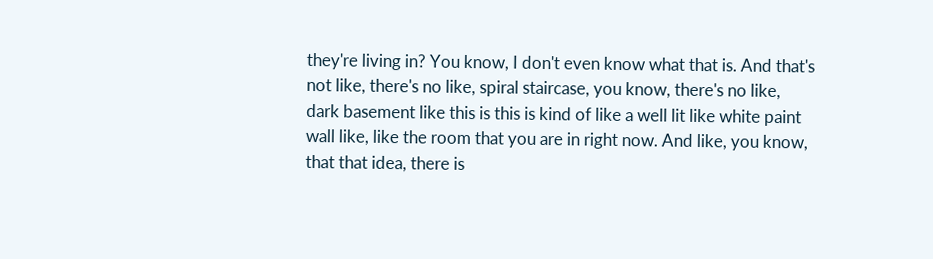they're living in? You know, I don't even know what that is. And that's not like, there's no like, spiral staircase, you know, there's no like, dark basement like this is this is kind of like a well lit like white paint wall like, like the room that you are in right now. And like, you know, that that idea, there is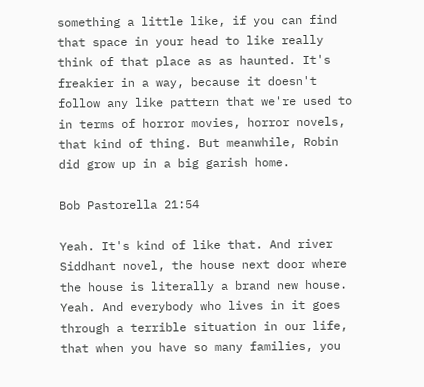something a little like, if you can find that space in your head to like really think of that place as as haunted. It's freakier in a way, because it doesn't follow any like pattern that we're used to in terms of horror movies, horror novels, that kind of thing. But meanwhile, Robin did grow up in a big garish home.

Bob Pastorella 21:54

Yeah. It's kind of like that. And river Siddhant novel, the house next door where the house is literally a brand new house. Yeah. And everybody who lives in it goes through a terrible situation in our life, that when you have so many families, you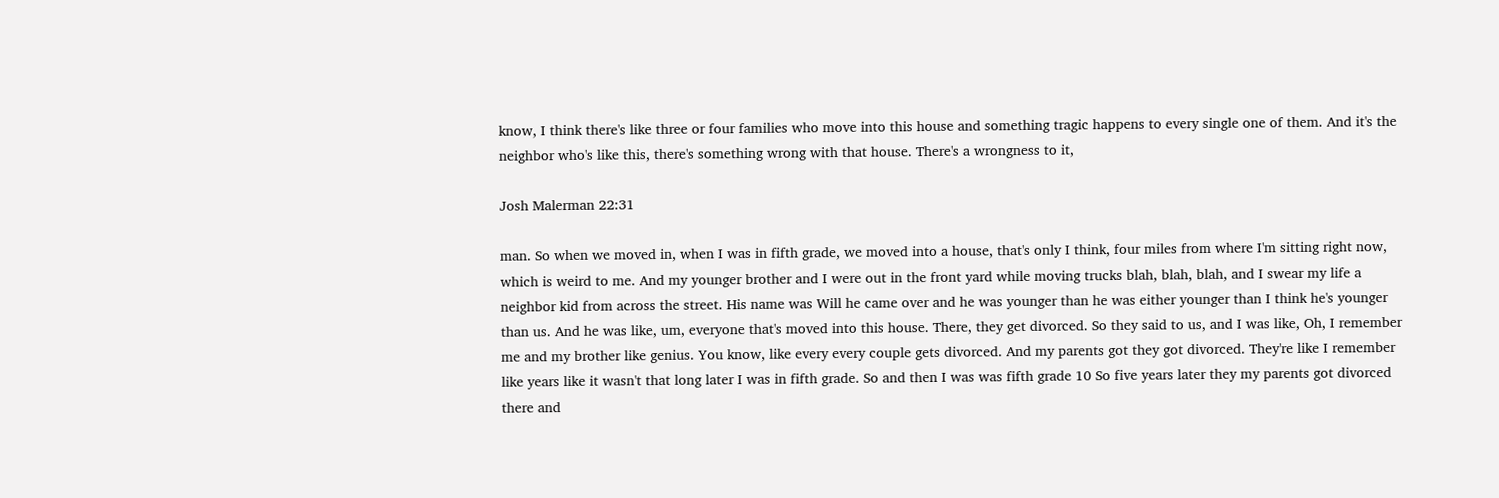know, I think there's like three or four families who move into this house and something tragic happens to every single one of them. And it's the neighbor who's like this, there's something wrong with that house. There's a wrongness to it,

Josh Malerman 22:31

man. So when we moved in, when I was in fifth grade, we moved into a house, that's only I think, four miles from where I'm sitting right now, which is weird to me. And my younger brother and I were out in the front yard while moving trucks blah, blah, blah, and I swear my life a neighbor kid from across the street. His name was Will he came over and he was younger than he was either younger than I think he's younger than us. And he was like, um, everyone that's moved into this house. There, they get divorced. So they said to us, and I was like, Oh, I remember me and my brother like genius. You know, like every every couple gets divorced. And my parents got they got divorced. They're like I remember like years like it wasn't that long later I was in fifth grade. So and then I was was fifth grade 10 So five years later they my parents got divorced there and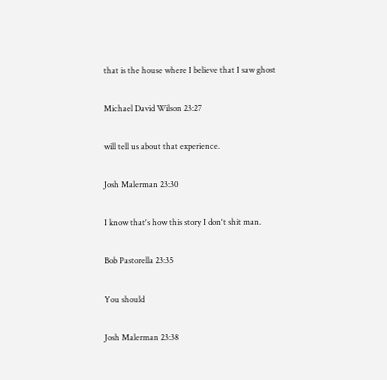that is the house where I believe that I saw ghost

Michael David Wilson 23:27

will tell us about that experience.

Josh Malerman 23:30

I know that's how this story I don't shit man.

Bob Pastorella 23:35

You should

Josh Malerman 23:38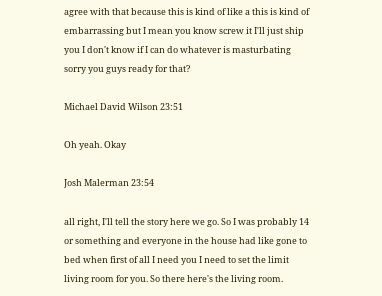agree with that because this is kind of like a this is kind of embarrassing but I mean you know screw it I'll just ship you I don't know if I can do whatever is masturbating sorry you guys ready for that?

Michael David Wilson 23:51

Oh yeah. Okay

Josh Malerman 23:54

all right, I'll tell the story here we go. So I was probably 14 or something and everyone in the house had like gone to bed when first of all I need you I need to set the limit living room for you. So there here's the living room.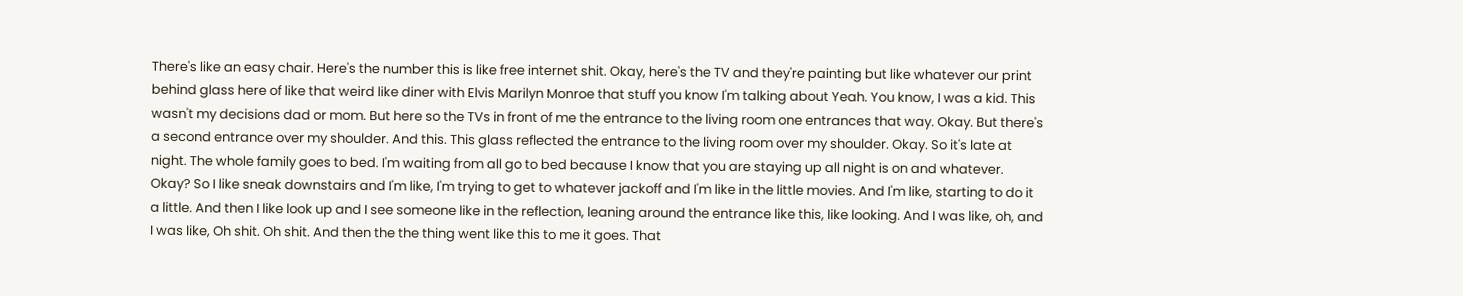There's like an easy chair. Here's the number this is like free internet shit. Okay, here's the TV and they're painting but like whatever our print behind glass here of like that weird like diner with Elvis Marilyn Monroe that stuff you know I'm talking about Yeah. You know, I was a kid. This wasn't my decisions dad or mom. But here so the TVs in front of me the entrance to the living room one entrances that way. Okay. But there's a second entrance over my shoulder. And this. This glass reflected the entrance to the living room over my shoulder. Okay. So it's late at night. The whole family goes to bed. I'm waiting from all go to bed because I know that you are staying up all night is on and whatever. Okay? So I like sneak downstairs and I'm like, I'm trying to get to whatever jackoff and I'm like in the little movies. And I'm like, starting to do it a little. And then I like look up and I see someone like in the reflection, leaning around the entrance like this, like looking. And I was like, oh, and I was like, Oh shit. Oh shit. And then the the thing went like this to me it goes. That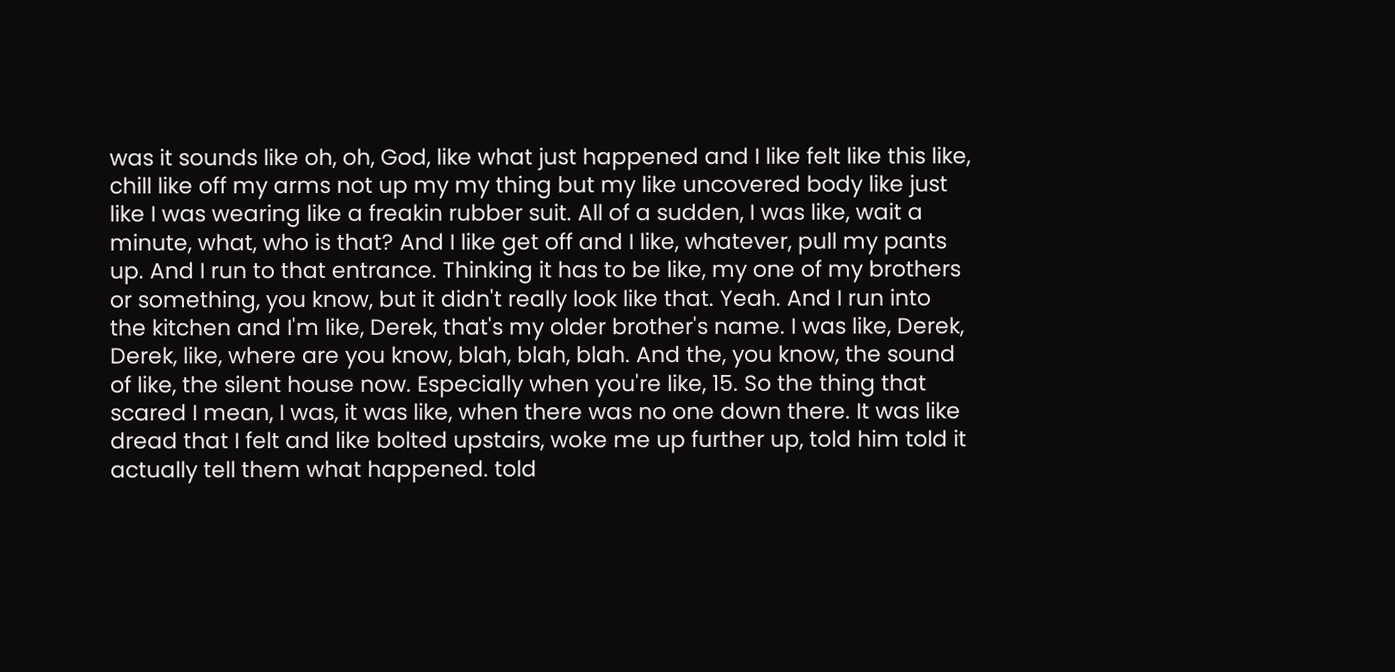was it sounds like oh, oh, God, like what just happened and I like felt like this like, chill like off my arms not up my my thing but my like uncovered body like just like I was wearing like a freakin rubber suit. All of a sudden, I was like, wait a minute, what, who is that? And I like get off and I like, whatever, pull my pants up. And I run to that entrance. Thinking it has to be like, my one of my brothers or something, you know, but it didn't really look like that. Yeah. And I run into the kitchen and I'm like, Derek, that's my older brother's name. I was like, Derek, Derek, like, where are you know, blah, blah, blah. And the, you know, the sound of like, the silent house now. Especially when you're like, 15. So the thing that scared I mean, I was, it was like, when there was no one down there. It was like dread that I felt and like bolted upstairs, woke me up further up, told him told it actually tell them what happened. told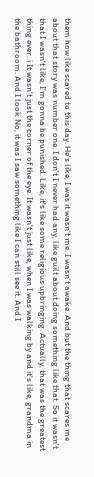them how like scared to this day. He's like, I was it wasn't me. I wasn't awake. And but the thing that scares me about that story was number one. I don't I never had any, like guilt about doing something like that. So it wasn't that I wasn't like, I'm gonna be punished. Like, it's like some religious upbringing. Actually, that was the greatest thing ever. i It wasn't just the corner of the eye. It wasn't just like, when I was walking by and it's like, grandma in the bathroom. And I look No, it was I saw something like I can still see it. And I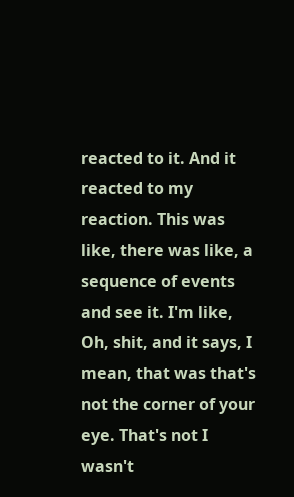reacted to it. And it reacted to my reaction. This was like, there was like, a sequence of events and see it. I'm like, Oh, shit, and it says, I mean, that was that's not the corner of your eye. That's not I wasn't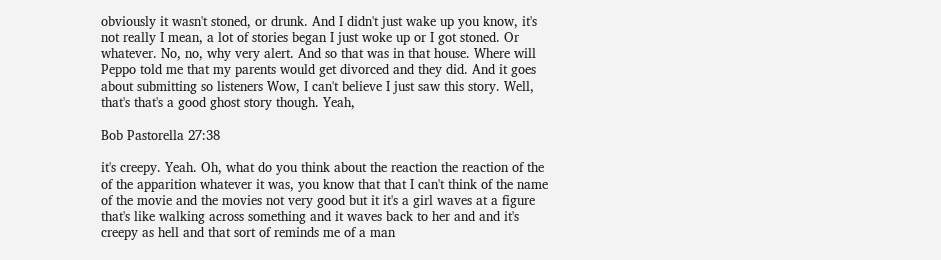obviously it wasn't stoned, or drunk. And I didn't just wake up you know, it's not really I mean, a lot of stories began I just woke up or I got stoned. Or whatever. No, no, why very alert. And so that was in that house. Where will Peppo told me that my parents would get divorced and they did. And it goes about submitting so listeners Wow, I can't believe I just saw this story. Well, that's that's a good ghost story though. Yeah,

Bob Pastorella 27:38

it's creepy. Yeah. Oh, what do you think about the reaction the reaction of the of the apparition whatever it was, you know that that I can't think of the name of the movie and the movies not very good but it it's a girl waves at a figure that's like walking across something and it waves back to her and and it's creepy as hell and that sort of reminds me of a man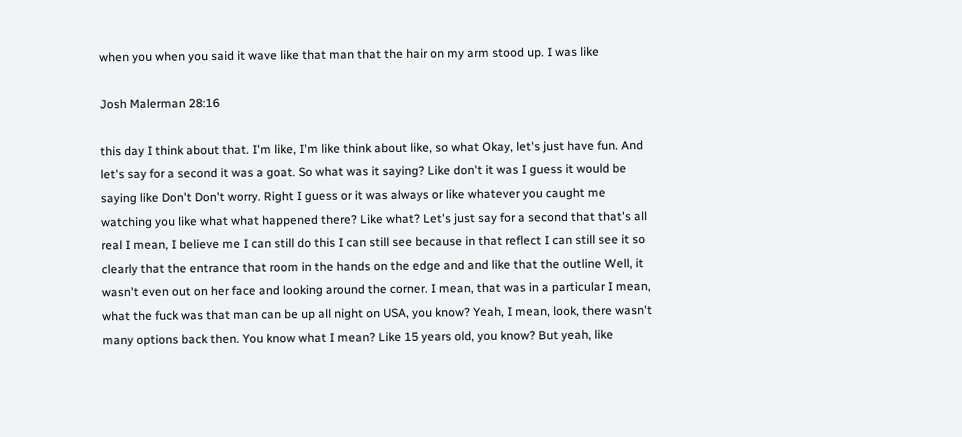when you when you said it wave like that man that the hair on my arm stood up. I was like

Josh Malerman 28:16

this day I think about that. I'm like, I'm like think about like, so what Okay, let's just have fun. And let's say for a second it was a goat. So what was it saying? Like don't it was I guess it would be saying like Don't Don't worry. Right I guess or it was always or like whatever you caught me watching you like what what happened there? Like what? Let's just say for a second that that's all real I mean, I believe me I can still do this I can still see because in that reflect I can still see it so clearly that the entrance that room in the hands on the edge and and like that the outline Well, it wasn't even out on her face and looking around the corner. I mean, that was in a particular I mean, what the fuck was that man can be up all night on USA, you know? Yeah, I mean, look, there wasn't many options back then. You know what I mean? Like 15 years old, you know? But yeah, like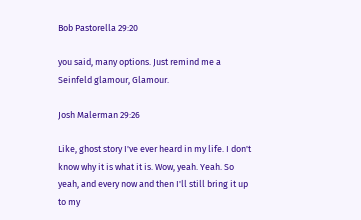Bob Pastorella 29:20

you said, many options. Just remind me a Seinfeld glamour, Glamour.

Josh Malerman 29:26

Like, ghost story I've ever heard in my life. I don't know why it is what it is. Wow, yeah. Yeah. So yeah, and every now and then I'll still bring it up to my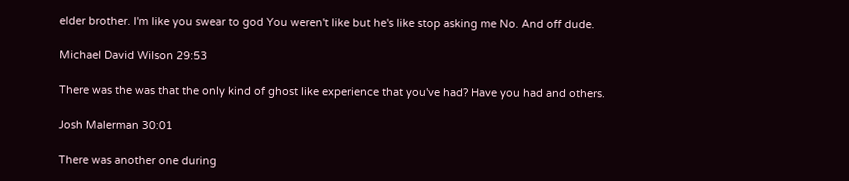elder brother. I'm like you swear to god You weren't like but he's like stop asking me No. And off dude.

Michael David Wilson 29:53

There was the was that the only kind of ghost like experience that you've had? Have you had and others.

Josh Malerman 30:01

There was another one during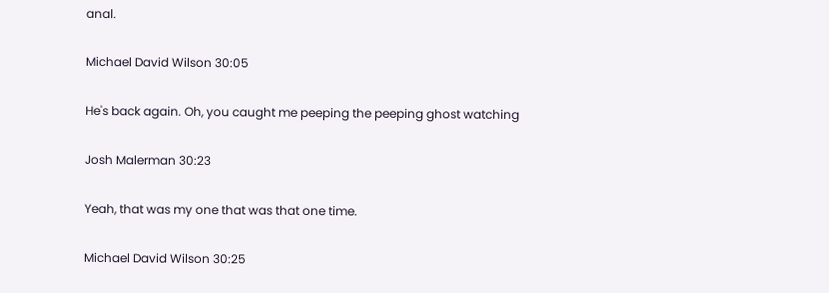anal.

Michael David Wilson 30:05

He's back again. Oh, you caught me peeping the peeping ghost watching

Josh Malerman 30:23

Yeah, that was my one that was that one time.

Michael David Wilson 30:25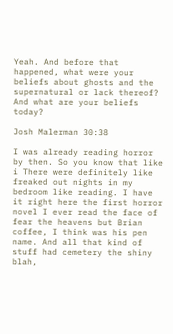Yeah. And before that happened, what were your beliefs about ghosts and the supernatural or lack thereof? And what are your beliefs today?

Josh Malerman 30:38

I was already reading horror by then. So you know that like i There were definitely like freaked out nights in my bedroom like reading. I have it right here the first horror novel I ever read the face of fear the heavens but Brian coffee, I think was his pen name. And all that kind of stuff had cemetery the shiny blah,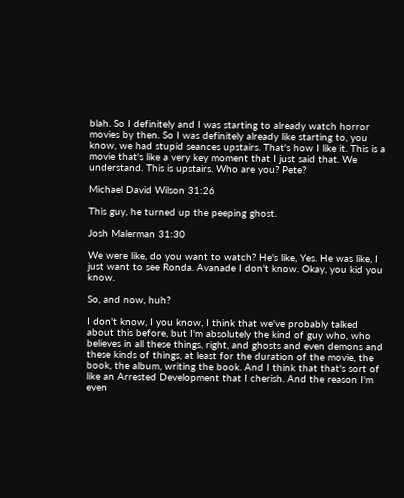blah. So I definitely and I was starting to already watch horror movies by then. So I was definitely already like starting to, you know, we had stupid seances upstairs. That's how I like it. This is a movie that's like a very key moment that I just said that. We understand. This is upstairs. Who are you? Pete?

Michael David Wilson 31:26

This guy, he turned up the peeping ghost.

Josh Malerman 31:30

We were like, do you want to watch? He's like, Yes. He was like, I just want to see Ronda. Avanade I don't know. Okay, you kid you know.

So, and now, huh?

I don't know, I you know, I think that we've probably talked about this before, but I'm absolutely the kind of guy who, who believes in all these things, right, and ghosts and even demons and these kinds of things, at least for the duration of the movie, the book, the album, writing the book. And I think that that's sort of like an Arrested Development that I cherish. And the reason I'm even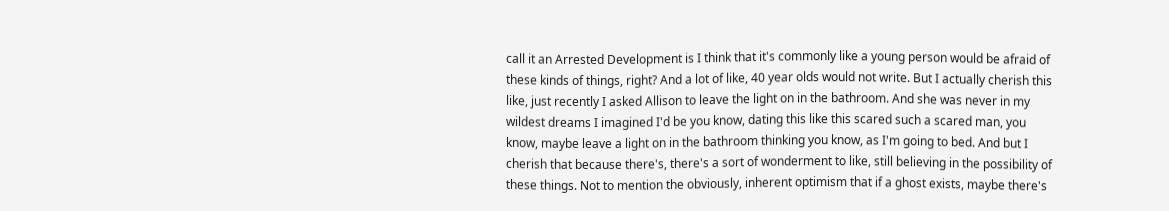call it an Arrested Development is I think that it's commonly like a young person would be afraid of these kinds of things, right? And a lot of like, 40 year olds would not write. But I actually cherish this like, just recently I asked Allison to leave the light on in the bathroom. And she was never in my wildest dreams I imagined I'd be you know, dating this like this scared such a scared man, you know, maybe leave a light on in the bathroom thinking you know, as I'm going to bed. And but I cherish that because there's, there's a sort of wonderment to like, still believing in the possibility of these things. Not to mention the obviously, inherent optimism that if a ghost exists, maybe there's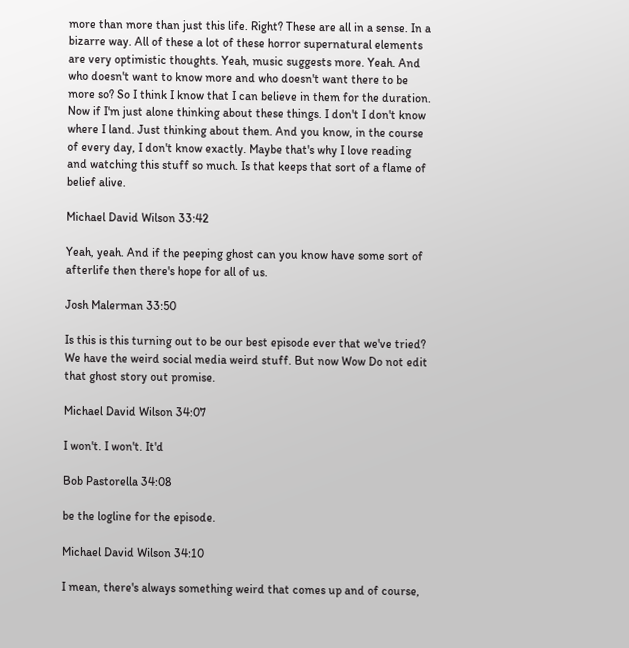more than more than just this life. Right? These are all in a sense. In a bizarre way. All of these a lot of these horror supernatural elements are very optimistic thoughts. Yeah, music suggests more. Yeah. And who doesn't want to know more and who doesn't want there to be more so? So I think I know that I can believe in them for the duration. Now if I'm just alone thinking about these things. I don't I don't know where I land. Just thinking about them. And you know, in the course of every day, I don't know exactly. Maybe that's why I love reading and watching this stuff so much. Is that keeps that sort of a flame of belief alive.

Michael David Wilson 33:42

Yeah, yeah. And if the peeping ghost can you know have some sort of afterlife then there's hope for all of us.

Josh Malerman 33:50

Is this is this turning out to be our best episode ever that we've tried? We have the weird social media weird stuff. But now Wow Do not edit that ghost story out promise.

Michael David Wilson 34:07

I won't. I won't. It'd

Bob Pastorella 34:08

be the logline for the episode.

Michael David Wilson 34:10

I mean, there's always something weird that comes up and of course,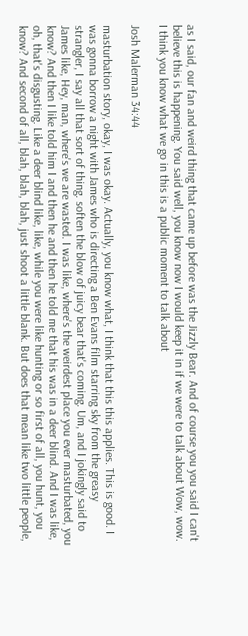as I said, our fan and weird thing that came up before was the Jizzly Bear. And of course you you said I can't believe this is happening. You said well, you know now I would keep it in if we were to talk about Wow, wow. I think you know what we go in this is a public moment to talk about

Josh Malerman 34:44

masturbation story, okay, I was okay. Actually, you know what, I think that this this applies. This is good. I was gonna borrow a night with James who is directing a Ben Evans film starring sky from the greasy strangler, I say all that sort of thing. soften the blow of juicy bear that's coming. Um, and I jokingly said to James like, Hey, man, where's we are wasted. I was like, where's the weirdest place you ever masturbated, you know? And then I like told him I and then he and then he told me that his was in a deer blind. And I was like, oh, that's disgusting. Like a deer blind like, like, while you were like hunting or so first of all, you hunt, you know? And second of all, blah, blah, blah, just shoot a little blank. But does that mean like two little people,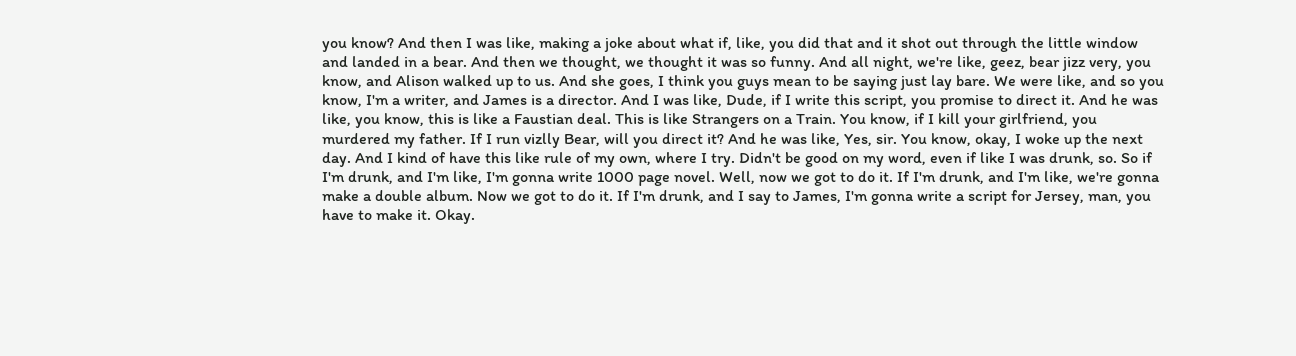you know? And then I was like, making a joke about what if, like, you did that and it shot out through the little window and landed in a bear. And then we thought, we thought it was so funny. And all night, we're like, geez, bear jizz very, you know, and Alison walked up to us. And she goes, I think you guys mean to be saying just lay bare. We were like, and so you know, I'm a writer, and James is a director. And I was like, Dude, if I write this script, you promise to direct it. And he was like, you know, this is like a Faustian deal. This is like Strangers on a Train. You know, if I kill your girlfriend, you murdered my father. If I run vizlly Bear, will you direct it? And he was like, Yes, sir. You know, okay, I woke up the next day. And I kind of have this like rule of my own, where I try. Didn't be good on my word, even if like I was drunk, so. So if I'm drunk, and I'm like, I'm gonna write 1000 page novel. Well, now we got to do it. If I'm drunk, and I'm like, we're gonna make a double album. Now we got to do it. If I'm drunk, and I say to James, I'm gonna write a script for Jersey, man, you have to make it. Okay.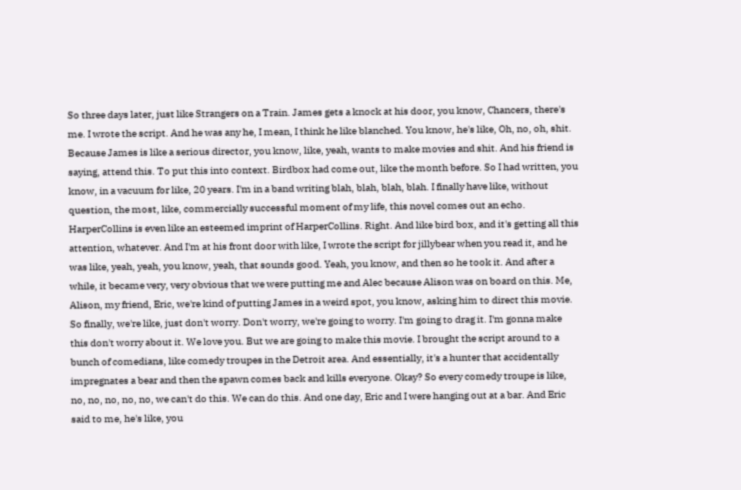So three days later, just like Strangers on a Train. James gets a knock at his door, you know, Chancers, there's me. I wrote the script. And he was any he, I mean, I think he like blanched. You know, he's like, Oh, no, oh, shit. Because James is like a serious director, you know, like, yeah, wants to make movies and shit. And his friend is saying, attend this. To put this into context. Birdbox had come out, like the month before. So I had written, you know, in a vacuum for like, 20 years. I'm in a band writing blah, blah, blah, blah. I finally have like, without question, the most, like, commercially successful moment of my life, this novel comes out an echo. HarperCollins is even like an esteemed imprint of HarperCollins. Right. And like bird box, and it's getting all this attention, whatever. And I'm at his front door with like, I wrote the script for jillybear when you read it, and he was like, yeah, yeah, you know, yeah, that sounds good. Yeah, you know, and then so he took it. And after a while, it became very, very obvious that we were putting me and Alec because Alison was on board on this. Me, Alison, my friend, Eric, we're kind of putting James in a weird spot, you know, asking him to direct this movie. So finally, we're like, just don't worry. Don't worry, we're going to worry. I'm going to drag it. I'm gonna make this don't worry about it. We love you. But we are going to make this movie. I brought the script around to a bunch of comedians, like comedy troupes in the Detroit area. And essentially, it's a hunter that accidentally impregnates a bear and then the spawn comes back and kills everyone. Okay? So every comedy troupe is like, no, no, no, no, no, we can't do this. We can do this. And one day, Eric and I were hanging out at a bar. And Eric said to me, he's like, you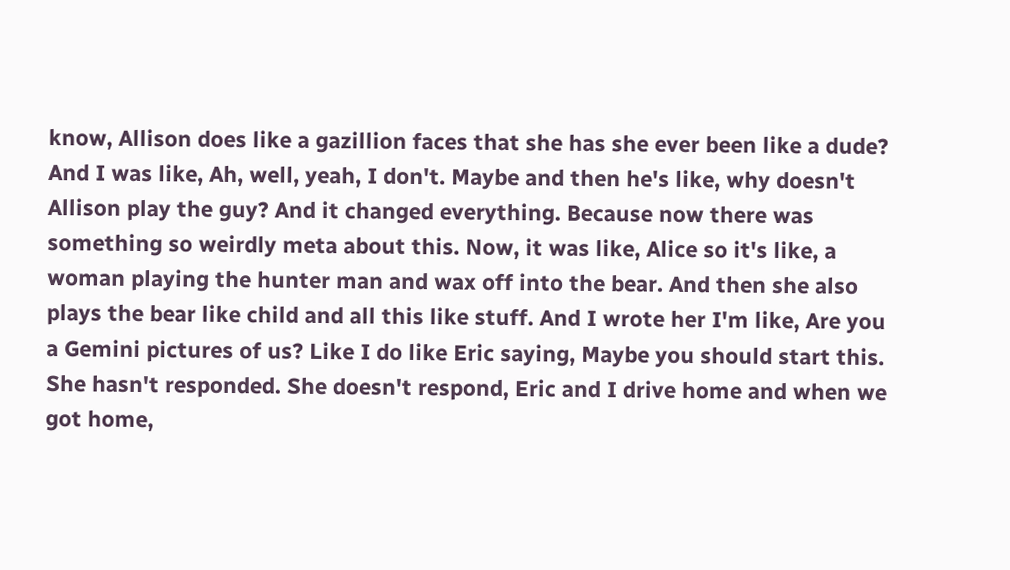know, Allison does like a gazillion faces that she has she ever been like a dude? And I was like, Ah, well, yeah, I don't. Maybe and then he's like, why doesn't Allison play the guy? And it changed everything. Because now there was something so weirdly meta about this. Now, it was like, Alice so it's like, a woman playing the hunter man and wax off into the bear. And then she also plays the bear like child and all this like stuff. And I wrote her I'm like, Are you a Gemini pictures of us? Like I do like Eric saying, Maybe you should start this. She hasn't responded. She doesn't respond, Eric and I drive home and when we got home,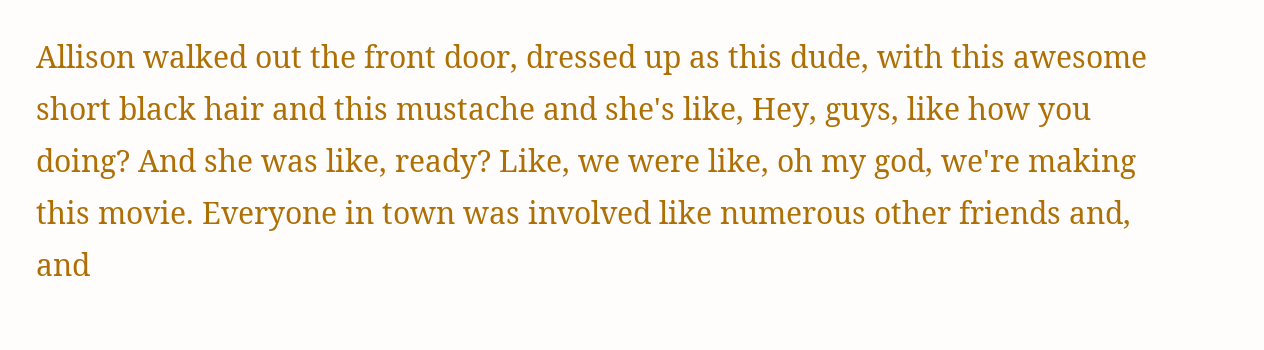Allison walked out the front door, dressed up as this dude, with this awesome short black hair and this mustache and she's like, Hey, guys, like how you doing? And she was like, ready? Like, we were like, oh my god, we're making this movie. Everyone in town was involved like numerous other friends and, and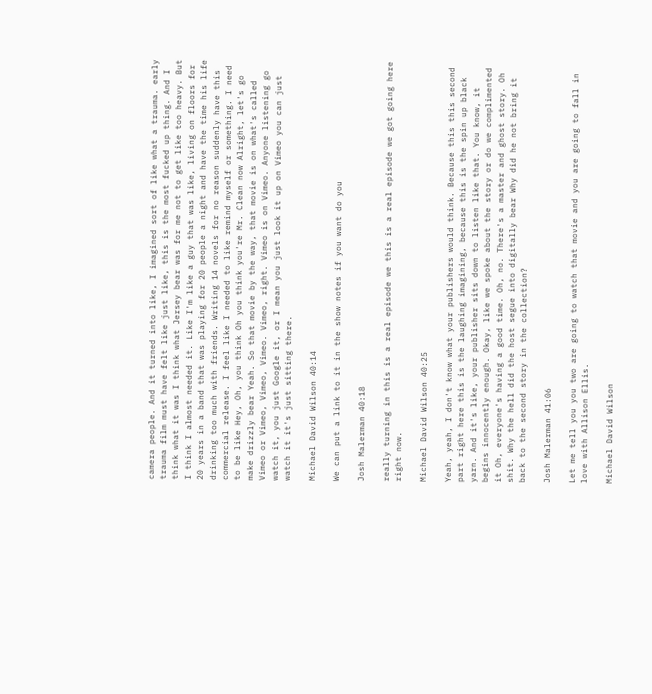camera people. And it turned into like, I imagined sort of like what a trauma. early trauma film must have felt like just like, this is the most fucked up thing. And I think what it was I think what Jersey bear was for me not to get like too heavy. But I think I almost needed it. Like I'm like a guy that was like, living on floors for 20 years in a band that was playing for 20 people a night and have the time his life drinking too much with friends. Writing 14 novels for no reason suddenly have this commercial release. I feel like I needed to like remind myself or something. I need to be like Hey, Oh, you think Oh you think you're Mr. Clean now Alright, let's go make drizzly bear Yeah. So that movie by the way, that movie is on what's called Vimeo or Vimeo, Vimeo, Vimeo. Vimeo, right. Vimeo is on Vimeo. Anyone listening go watch it, you just Google it, or I mean you just look it up on Vimeo you can just watch it it's just sitting there.

Michael David Wilson 40:14

We can put a link to it in the show notes if you want do you

Josh Malerman 40:18

really turning in this is a real episode we this is a real episode we got going here right now.

Michael David Wilson 40:25

Yeah, yeah, I don't know what your publishers would think. Because this this second part right here this is the laughing imagining, because this is the spin up black yarn. And it's like, your publisher sits down to listen like that. You know, it begins innocently enough. Okay, like we spoke about the story or do we complimented it Oh, everyone's having a good time. Oh, no. There's a master and ghost story. Oh shit. Why the hell did the host segue into digitally bear Why did he not bring it back to the second story in the collection?

Josh Malerman 41:06

Let me tell you you two are going to watch that movie and you are going to fall in love with Allison Ellis.

Michael David Wilson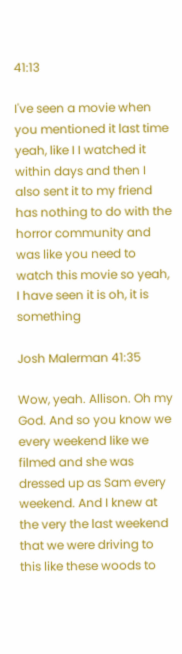41:13

I've seen a movie when you mentioned it last time yeah, like I I watched it within days and then I also sent it to my friend has nothing to do with the horror community and was like you need to watch this movie so yeah, I have seen it is oh, it is something

Josh Malerman 41:35

Wow, yeah. Allison. Oh my God. And so you know we every weekend like we filmed and she was dressed up as Sam every weekend. And I knew at the very the last weekend that we were driving to this like these woods to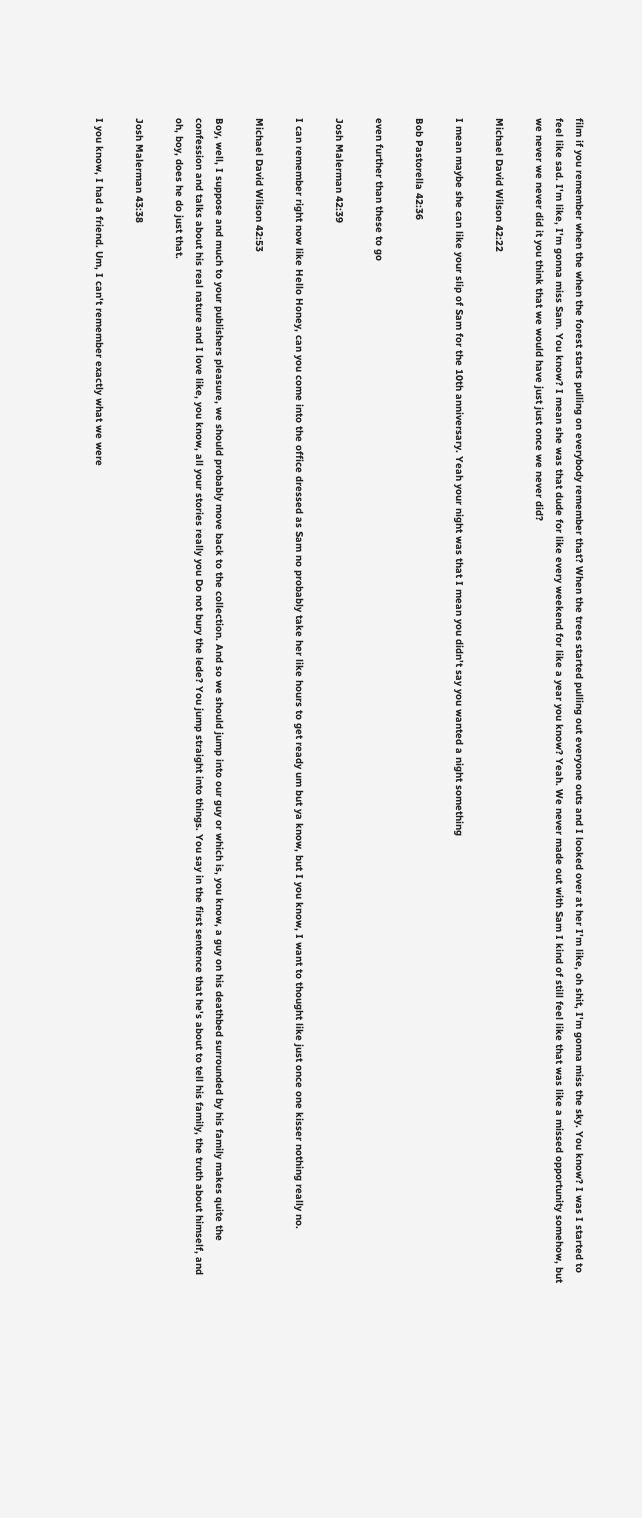film if you remember when the when the forest starts pulling on everybody remember that? When the trees started pulling out everyone outs and I looked over at her I'm like, oh shit, I'm gonna miss the sky. You know? I was I started to feel like sad. I'm like, I'm gonna miss Sam. You know? I mean she was that dude for like every weekend for like a year you know? Yeah. We never made out with Sam I kind of still feel like that was like a missed opportunity somehow, but we never we never did it you think that we would have just just once we never did?

Michael David Wilson 42:22

I mean maybe she can like your slip of Sam for the 10th anniversary. Yeah your night was that I mean you didn't say you wanted a night something

Bob Pastorella 42:36

even further than these to go

Josh Malerman 42:39

I can remember right now like Hello Honey, can you come into the office dressed as Sam no probably take her like hours to get ready um but ya know, but I you know, I want to thought like just once one kisser nothing really no.

Michael David Wilson 42:53

Boy, well, I suppose and much to your publishers pleasure, we should probably move back to the collection. And so we should jump into our guy or which is, you know, a guy on his deathbed surrounded by his family makes quite the confession and talks about his real nature and I love like, you know, all your stories really you Do not bury the lede? You jump straight into things. You say in the first sentence that he's about to tell his family, the truth about himself, and oh, boy, does he do just that.

Josh Malerman 43:38

I you know, I had a friend. Um, I can't remember exactly what we were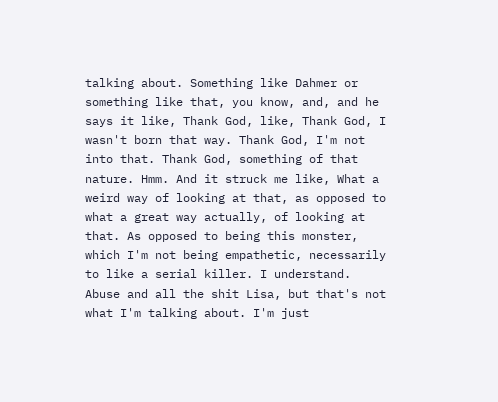talking about. Something like Dahmer or something like that, you know, and, and he says it like, Thank God, like, Thank God, I wasn't born that way. Thank God, I'm not into that. Thank God, something of that nature. Hmm. And it struck me like, What a weird way of looking at that, as opposed to what a great way actually, of looking at that. As opposed to being this monster, which I'm not being empathetic, necessarily to like a serial killer. I understand. Abuse and all the shit Lisa, but that's not what I'm talking about. I'm just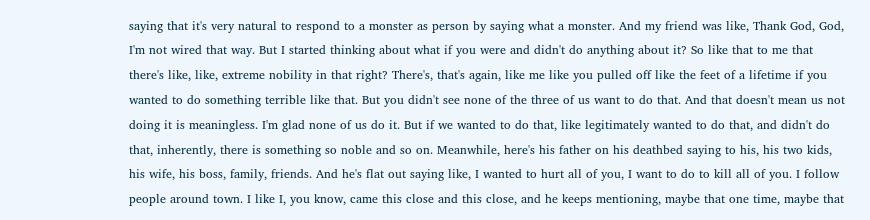saying that it's very natural to respond to a monster as person by saying what a monster. And my friend was like, Thank God, God, I'm not wired that way. But I started thinking about what if you were and didn't do anything about it? So like that to me that there's like, like, extreme nobility in that right? There's, that's again, like me like you pulled off like the feet of a lifetime if you wanted to do something terrible like that. But you didn't see none of the three of us want to do that. And that doesn't mean us not doing it is meaningless. I'm glad none of us do it. But if we wanted to do that, like legitimately wanted to do that, and didn't do that, inherently, there is something so noble and so on. Meanwhile, here's his father on his deathbed saying to his, his two kids, his wife, his boss, family, friends. And he's flat out saying like, I wanted to hurt all of you, I want to do to kill all of you. I follow people around town. I like I, you know, came this close and this close, and he keeps mentioning, maybe that one time, maybe that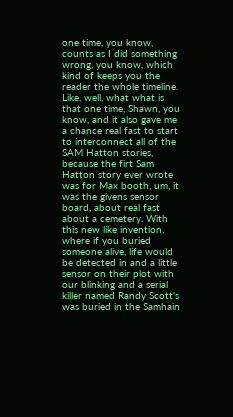one time, you know, counts as I did something wrong, you know, which kind of keeps you the reader the whole timeline. Like, well, what what is that one time, Shawn, you know, and it also gave me a chance real fast to start to interconnect all of the SAM Hatton stories, because the firt Sam Hatton story ever wrote was for Max booth, um, it was the givens sensor board, about real fast about a cemetery. With this new like invention, where if you buried someone alive, life would be detected in and a little sensor on their plot with our blinking and a serial killer named Randy Scott's was buried in the Samhain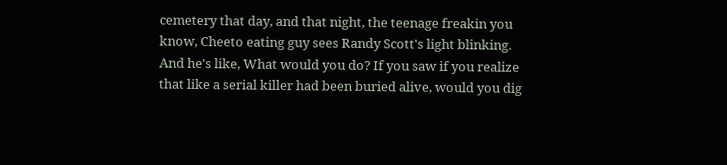cemetery that day, and that night, the teenage freakin you know, Cheeto eating guy sees Randy Scott's light blinking. And he's like, What would you do? If you saw if you realize that like a serial killer had been buried alive, would you dig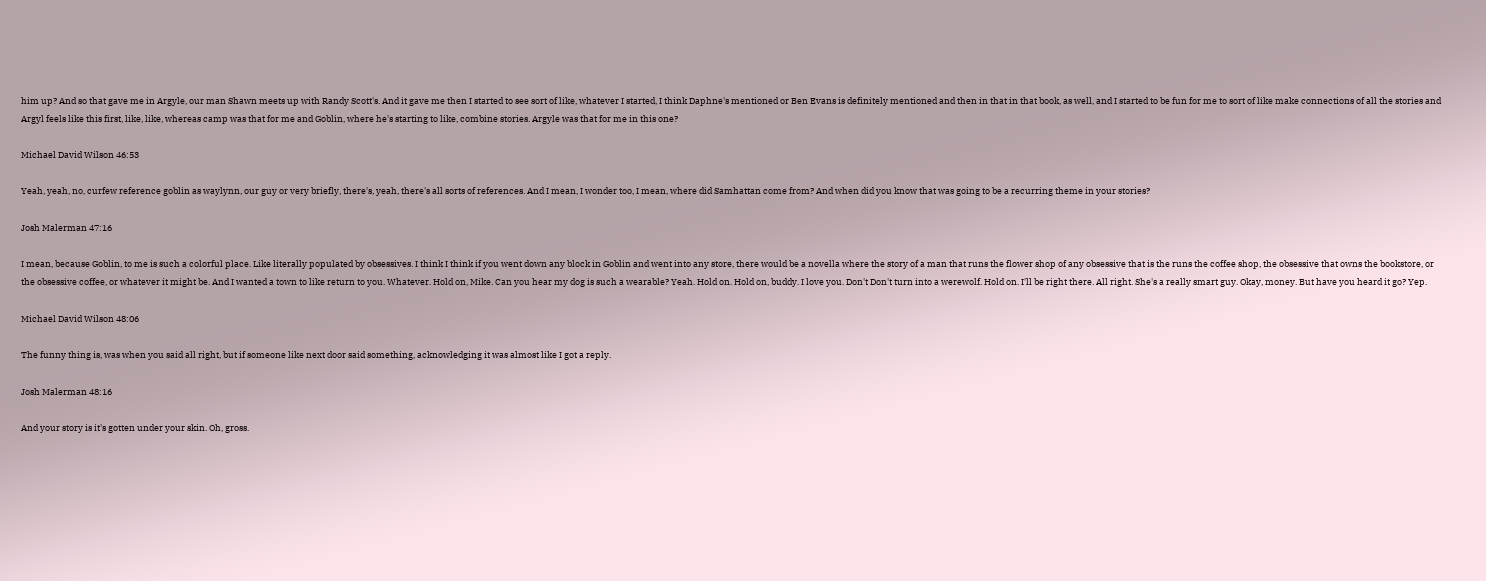him up? And so that gave me in Argyle, our man Shawn meets up with Randy Scott's. And it gave me then I started to see sort of like, whatever I started, I think Daphne's mentioned or Ben Evans is definitely mentioned and then in that in that book, as well, and I started to be fun for me to sort of like make connections of all the stories and Argyl feels like this first, like, like, whereas camp was that for me and Goblin, where he's starting to like, combine stories. Argyle was that for me in this one?

Michael David Wilson 46:53

Yeah, yeah, no, curfew reference goblin as waylynn, our guy or very briefly, there's, yeah, there's all sorts of references. And I mean, I wonder too, I mean, where did Samhattan come from? And when did you know that was going to be a recurring theme in your stories?

Josh Malerman 47:16

I mean, because Goblin, to me is such a colorful place. Like literally populated by obsessives. I think I think if you went down any block in Goblin and went into any store, there would be a novella where the story of a man that runs the flower shop of any obsessive that is the runs the coffee shop, the obsessive that owns the bookstore, or the obsessive coffee, or whatever it might be. And I wanted a town to like return to you. Whatever. Hold on, Mike. Can you hear my dog is such a wearable? Yeah. Hold on. Hold on, buddy. I love you. Don't Don't turn into a werewolf. Hold on. I'll be right there. All right. She's a really smart guy. Okay, money. But have you heard it go? Yep.

Michael David Wilson 48:06

The funny thing is, was when you said all right, but if someone like next door said something, acknowledging it was almost like I got a reply.

Josh Malerman 48:16

And your story is it's gotten under your skin. Oh, gross.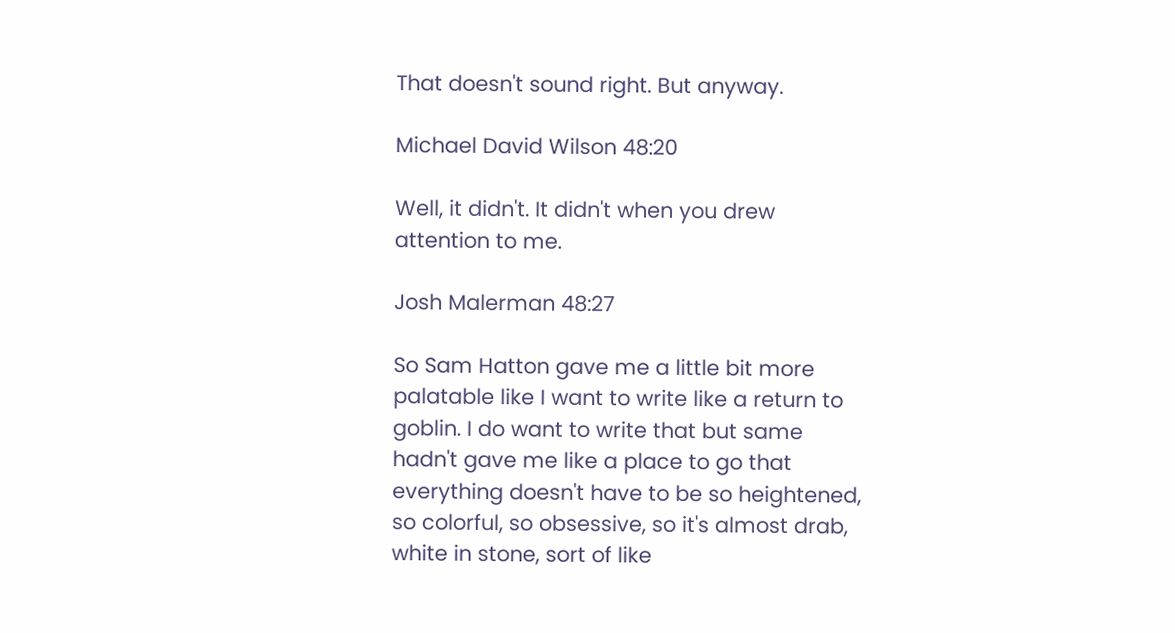That doesn't sound right. But anyway.

Michael David Wilson 48:20

Well, it didn't. It didn't when you drew attention to me.

Josh Malerman 48:27

So Sam Hatton gave me a little bit more palatable like I want to write like a return to goblin. I do want to write that but same hadn't gave me like a place to go that everything doesn't have to be so heightened, so colorful, so obsessive, so it's almost drab, white in stone, sort of like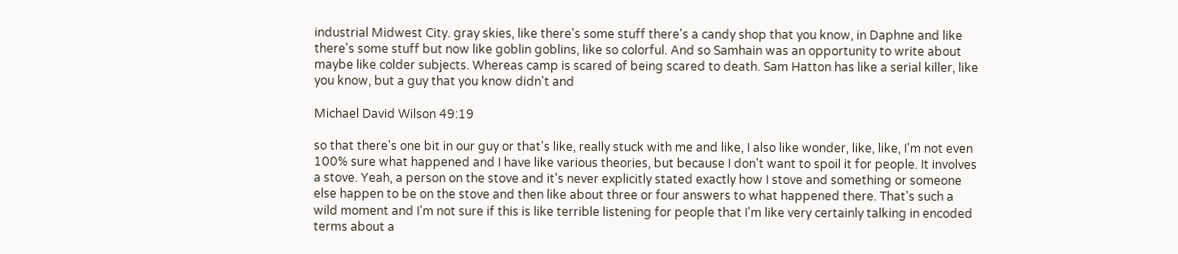industrial Midwest City. gray skies, like there's some stuff there's a candy shop that you know, in Daphne and like there's some stuff but now like goblin goblins, like so colorful. And so Samhain was an opportunity to write about maybe like colder subjects. Whereas camp is scared of being scared to death. Sam Hatton has like a serial killer, like you know, but a guy that you know didn't and

Michael David Wilson 49:19

so that there's one bit in our guy or that's like, really stuck with me and like, I also like wonder, like, like, I'm not even 100% sure what happened and I have like various theories, but because I don't want to spoil it for people. It involves a stove. Yeah, a person on the stove and it's never explicitly stated exactly how I stove and something or someone else happen to be on the stove and then like about three or four answers to what happened there. That's such a wild moment and I'm not sure if this is like terrible listening for people that I'm like very certainly talking in encoded terms about a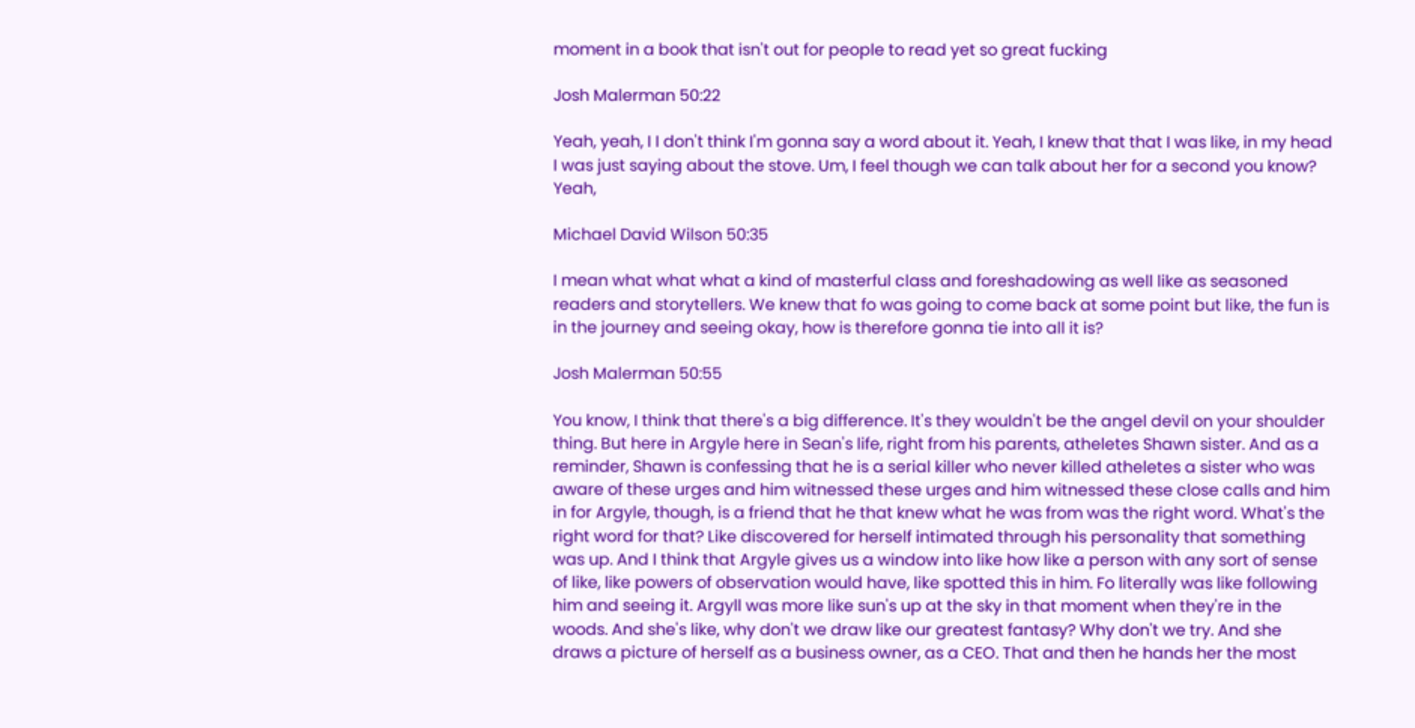moment in a book that isn't out for people to read yet so great fucking

Josh Malerman 50:22

Yeah, yeah, I I don't think I'm gonna say a word about it. Yeah, I knew that that I was like, in my head I was just saying about the stove. Um, I feel though we can talk about her for a second you know? Yeah,

Michael David Wilson 50:35

I mean what what what a kind of masterful class and foreshadowing as well like as seasoned readers and storytellers. We knew that fo was going to come back at some point but like, the fun is in the journey and seeing okay, how is therefore gonna tie into all it is?

Josh Malerman 50:55

You know, I think that there's a big difference. It's they wouldn't be the angel devil on your shoulder thing. But here in Argyle here in Sean's life, right from his parents, atheletes Shawn sister. And as a reminder, Shawn is confessing that he is a serial killer who never killed atheletes a sister who was aware of these urges and him witnessed these urges and him witnessed these close calls and him in for Argyle, though, is a friend that he that knew what he was from was the right word. What's the right word for that? Like discovered for herself intimated through his personality that something was up. And I think that Argyle gives us a window into like how like a person with any sort of sense of like, like powers of observation would have, like spotted this in him. Fo literally was like following him and seeing it. Argyll was more like sun's up at the sky in that moment when they're in the woods. And she's like, why don't we draw like our greatest fantasy? Why don't we try. And she draws a picture of herself as a business owner, as a CEO. That and then he hands her the most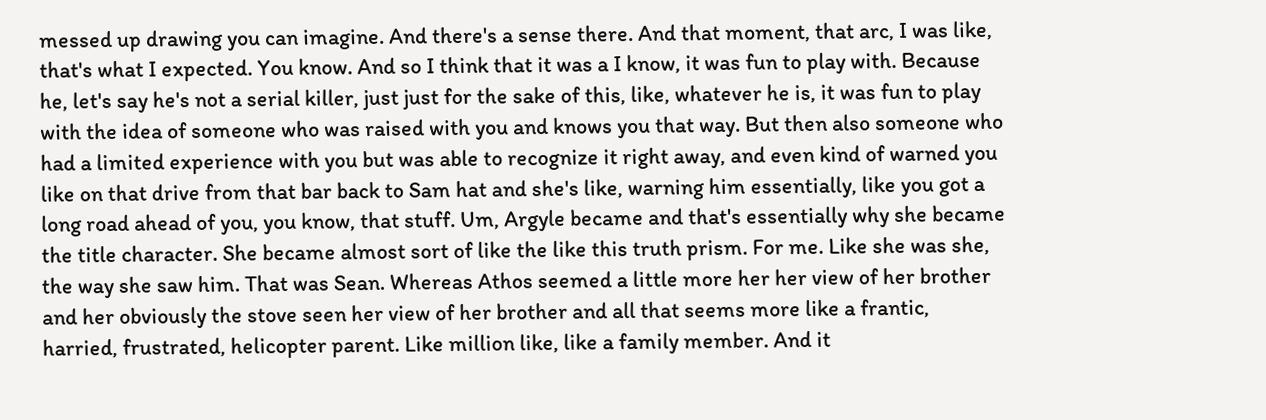messed up drawing you can imagine. And there's a sense there. And that moment, that arc, I was like, that's what I expected. You know. And so I think that it was a I know, it was fun to play with. Because he, let's say he's not a serial killer, just just for the sake of this, like, whatever he is, it was fun to play with the idea of someone who was raised with you and knows you that way. But then also someone who had a limited experience with you but was able to recognize it right away, and even kind of warned you like on that drive from that bar back to Sam hat and she's like, warning him essentially, like you got a long road ahead of you, you know, that stuff. Um, Argyle became and that's essentially why she became the title character. She became almost sort of like the like this truth prism. For me. Like she was she, the way she saw him. That was Sean. Whereas Athos seemed a little more her her view of her brother and her obviously the stove seen her view of her brother and all that seems more like a frantic, harried, frustrated, helicopter parent. Like million like, like a family member. And it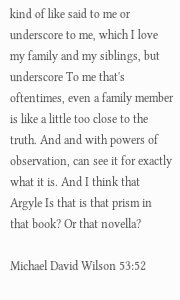kind of like said to me or underscore to me, which I love my family and my siblings, but underscore To me that's oftentimes, even a family member is like a little too close to the truth. And and with powers of observation, can see it for exactly what it is. And I think that Argyle Is that is that prism in that book? Or that novella?

Michael David Wilson 53:52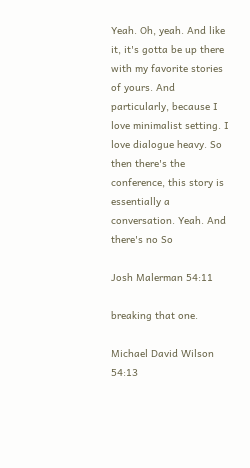Yeah. Oh, yeah. And like it, it's gotta be up there with my favorite stories of yours. And particularly, because I love minimalist setting. I love dialogue heavy. So then there's the conference, this story is essentially a conversation. Yeah. And there's no So

Josh Malerman 54:11

breaking that one.

Michael David Wilson 54:13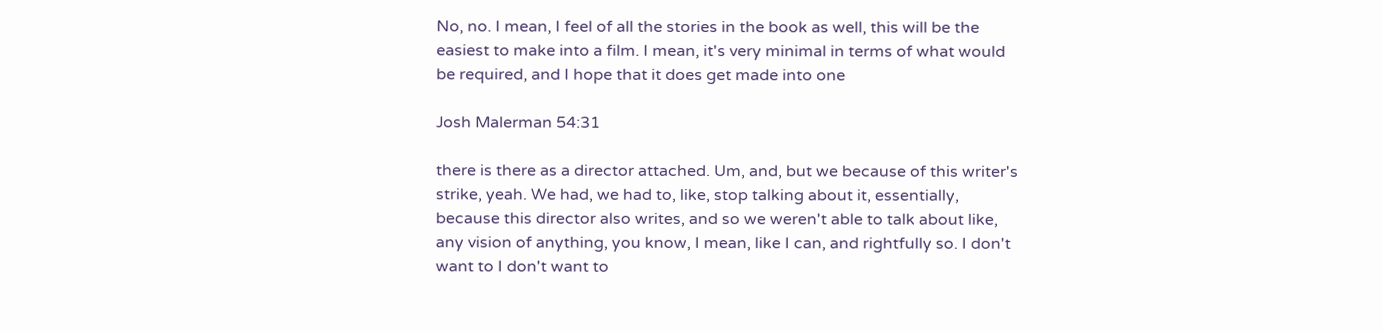No, no. I mean, I feel of all the stories in the book as well, this will be the easiest to make into a film. I mean, it's very minimal in terms of what would be required, and I hope that it does get made into one

Josh Malerman 54:31

there is there as a director attached. Um, and, but we because of this writer's strike, yeah. We had, we had to, like, stop talking about it, essentially, because this director also writes, and so we weren't able to talk about like, any vision of anything, you know, I mean, like I can, and rightfully so. I don't want to I don't want to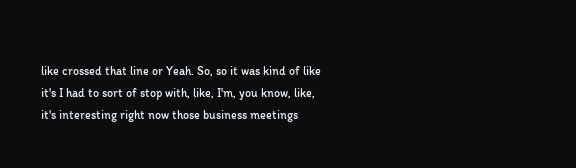like crossed that line or Yeah. So, so it was kind of like it's I had to sort of stop with, like, I'm, you know, like, it's interesting right now those business meetings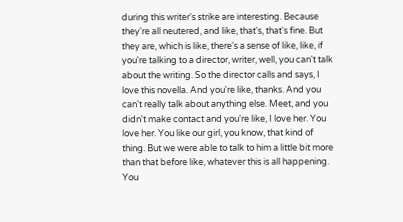during this writer's strike are interesting. Because they're all neutered, and like, that's, that's fine. But they are, which is like, there's a sense of like, like, if you're talking to a director, writer, well, you can't talk about the writing. So the director calls and says, I love this novella. And you're like, thanks. And you can't really talk about anything else. Meet, and you didn't make contact and you're like, I love her. You love her. You like our girl, you know, that kind of thing. But we were able to talk to him a little bit more than that before like, whatever this is all happening. You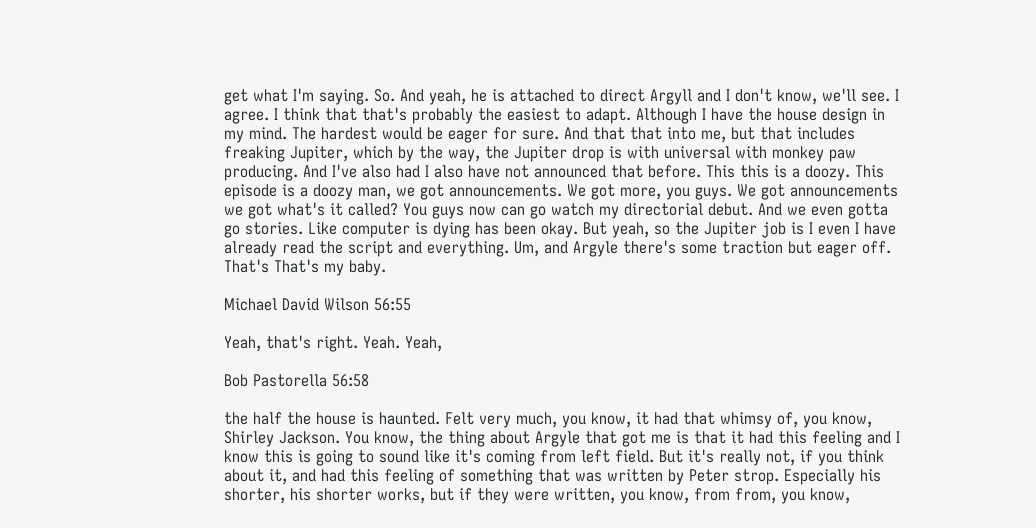get what I'm saying. So. And yeah, he is attached to direct Argyll and I don't know, we'll see. I agree. I think that that's probably the easiest to adapt. Although I have the house design in my mind. The hardest would be eager for sure. And that that into me, but that includes freaking Jupiter, which by the way, the Jupiter drop is with universal with monkey paw producing. And I've also had I also have not announced that before. This this is a doozy. This episode is a doozy man, we got announcements. We got more, you guys. We got announcements we got what's it called? You guys now can go watch my directorial debut. And we even gotta go stories. Like computer is dying has been okay. But yeah, so the Jupiter job is I even I have already read the script and everything. Um, and Argyle there's some traction but eager off. That's That's my baby.

Michael David Wilson 56:55

Yeah, that's right. Yeah. Yeah,

Bob Pastorella 56:58

the half the house is haunted. Felt very much, you know, it had that whimsy of, you know, Shirley Jackson. You know, the thing about Argyle that got me is that it had this feeling and I know this is going to sound like it's coming from left field. But it's really not, if you think about it, and had this feeling of something that was written by Peter strop. Especially his shorter, his shorter works, but if they were written, you know, from from, you know,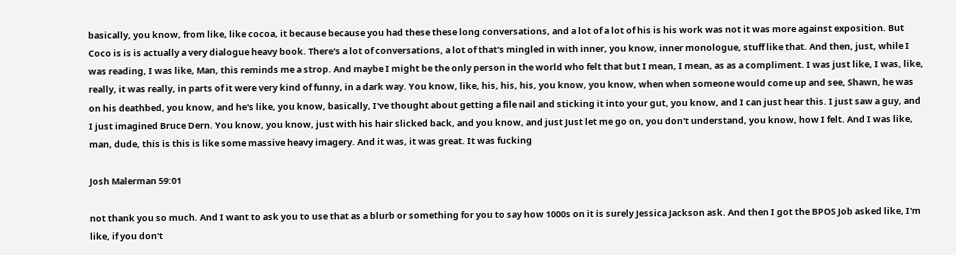basically, you know, from like, like cocoa, it because because you had these these long conversations, and a lot of a lot of his is his work was not it was more against exposition. But Coco is is is actually a very dialogue heavy book. There's a lot of conversations, a lot of that's mingled in with inner, you know, inner monologue, stuff like that. And then, just, while I was reading, I was like, Man, this reminds me a strop. And maybe I might be the only person in the world who felt that but I mean, I mean, as as a compliment. I was just like, I was, like, really, it was really, in parts of it were very kind of funny, in a dark way. You know, like, his, his, his, you know, you know, when when someone would come up and see, Shawn, he was on his deathbed, you know, and he's like, you know, basically, I've thought about getting a file nail and sticking it into your gut, you know, and I can just hear this. I just saw a guy, and I just imagined Bruce Dern. You know, you know, just with his hair slicked back, and you know, and just Just let me go on, you don't understand, you know, how I felt. And I was like, man, dude, this is this is like some massive heavy imagery. And it was, it was great. It was fucking

Josh Malerman 59:01

not thank you so much. And I want to ask you to use that as a blurb or something for you to say how 1000s on it is surely Jessica Jackson ask. And then I got the BPOS Job asked like, I'm like, if you don't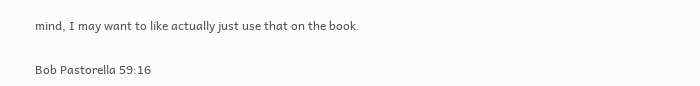mind, I may want to like actually just use that on the book.

Bob Pastorella 59:16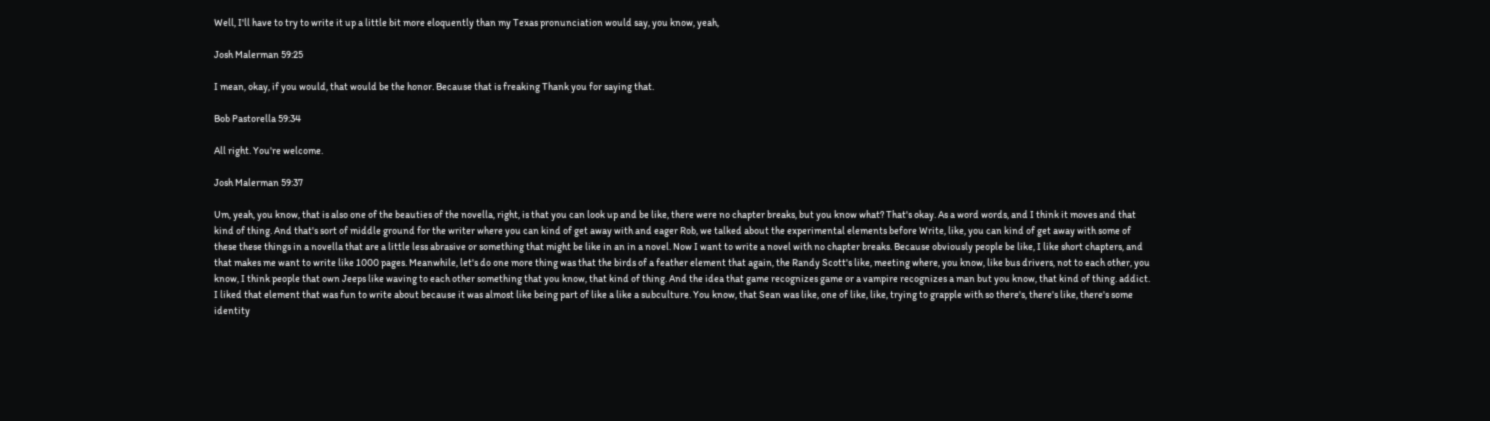Well, I'll have to try to write it up a little bit more eloquently than my Texas pronunciation would say, you know, yeah,

Josh Malerman 59:25

I mean, okay, if you would, that would be the honor. Because that is freaking Thank you for saying that.

Bob Pastorella 59:34

All right. You're welcome.

Josh Malerman 59:37

Um, yeah, you know, that is also one of the beauties of the novella, right, is that you can look up and be like, there were no chapter breaks, but you know what? That's okay. As a word words, and I think it moves and that kind of thing. And that's sort of middle ground for the writer where you can kind of get away with and eager Rob, we talked about the experimental elements before Write, like, you can kind of get away with some of these these things in a novella that are a little less abrasive or something that might be like in an in a novel. Now I want to write a novel with no chapter breaks. Because obviously people be like, I like short chapters, and that makes me want to write like 1000 pages. Meanwhile, let's do one more thing was that the birds of a feather element that again, the Randy Scott's like, meeting where, you know, like bus drivers, not to each other, you know, I think people that own Jeeps like waving to each other something that you know, that kind of thing. And the idea that game recognizes game or a vampire recognizes a man but you know, that kind of thing. addict. I liked that element that was fun to write about because it was almost like being part of like a like a subculture. You know, that Sean was like, one of like, like, trying to grapple with so there's, there's like, there's some identity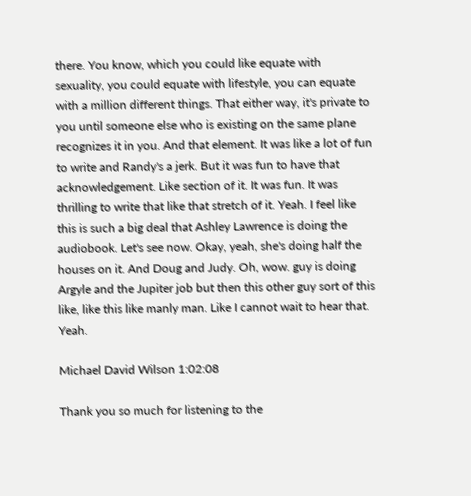there. You know, which you could like equate with sexuality, you could equate with lifestyle, you can equate with a million different things. That either way, it's private to you until someone else who is existing on the same plane recognizes it in you. And that element. It was like a lot of fun to write and Randy's a jerk. But it was fun to have that acknowledgement. Like section of it. It was fun. It was thrilling to write that like that stretch of it. Yeah. I feel like this is such a big deal that Ashley Lawrence is doing the audiobook. Let's see now. Okay, yeah, she's doing half the houses on it. And Doug and Judy. Oh, wow. guy is doing Argyle and the Jupiter job but then this other guy sort of this like, like this like manly man. Like I cannot wait to hear that. Yeah.

Michael David Wilson 1:02:08

Thank you so much for listening to the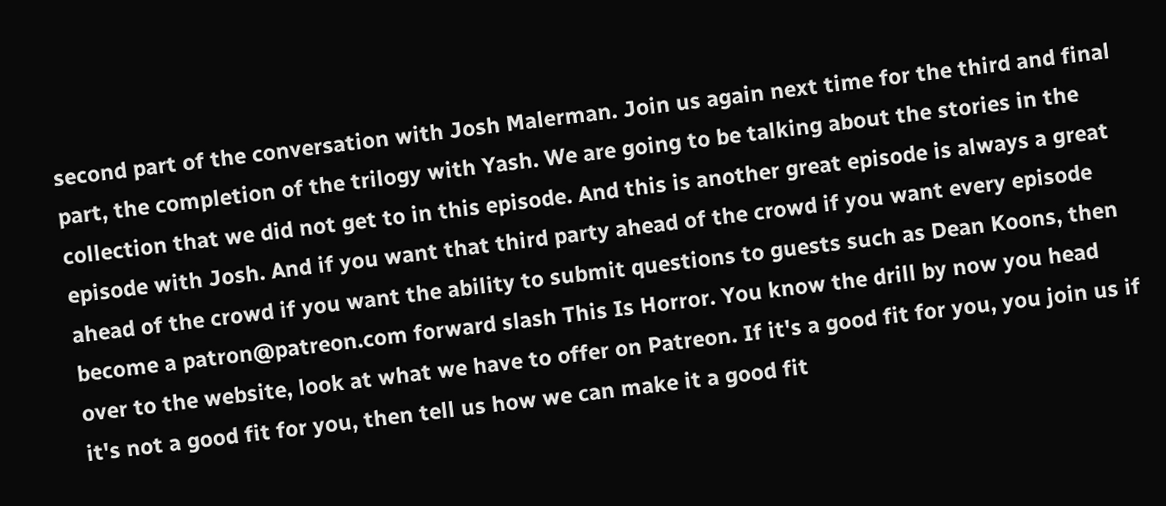second part of the conversation with Josh Malerman. Join us again next time for the third and final part, the completion of the trilogy with Yash. We are going to be talking about the stories in the collection that we did not get to in this episode. And this is another great episode is always a great episode with Josh. And if you want that third party ahead of the crowd if you want every episode ahead of the crowd if you want the ability to submit questions to guests such as Dean Koons, then become a patron@patreon.com forward slash This Is Horror. You know the drill by now you head over to the website, look at what we have to offer on Patreon. If it's a good fit for you, you join us if it's not a good fit for you, then tell us how we can make it a good fit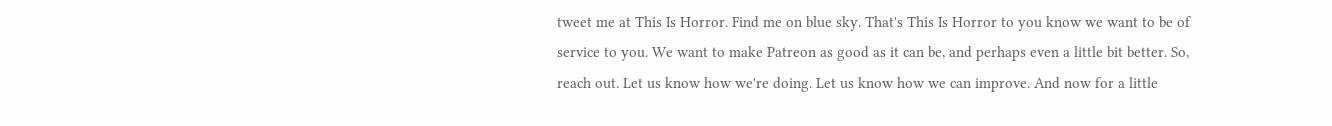tweet me at This Is Horror. Find me on blue sky. That's This Is Horror to you know we want to be of service to you. We want to make Patreon as good as it can be, and perhaps even a little bit better. So, reach out. Let us know how we're doing. Let us know how we can improve. And now for a little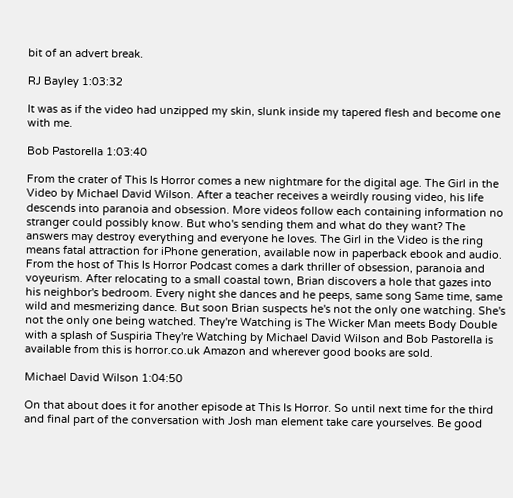bit of an advert break.

RJ Bayley 1:03:32

It was as if the video had unzipped my skin, slunk inside my tapered flesh and become one with me.

Bob Pastorella 1:03:40

From the crater of This Is Horror comes a new nightmare for the digital age. The Girl in the Video by Michael David Wilson. After a teacher receives a weirdly rousing video, his life descends into paranoia and obsession. More videos follow each containing information no stranger could possibly know. But who's sending them and what do they want? The answers may destroy everything and everyone he loves. The Girl in the Video is the ring means fatal attraction for iPhone generation, available now in paperback ebook and audio. From the host of This Is Horror Podcast comes a dark thriller of obsession, paranoia and voyeurism. After relocating to a small coastal town, Brian discovers a hole that gazes into his neighbor's bedroom. Every night she dances and he peeps, same song Same time, same wild and mesmerizing dance. But soon Brian suspects he's not the only one watching. She's not the only one being watched. They're Watching is The Wicker Man meets Body Double with a splash of Suspiria They're Watching by Michael David Wilson and Bob Pastorella is available from this is horror.co.uk Amazon and wherever good books are sold.

Michael David Wilson 1:04:50

On that about does it for another episode at This Is Horror. So until next time for the third and final part of the conversation with Josh man element take care yourselves. Be good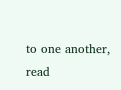to one another, read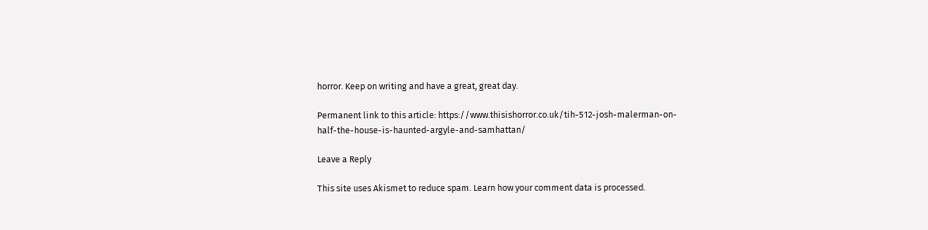horror. Keep on writing and have a great, great day.

Permanent link to this article: https://www.thisishorror.co.uk/tih-512-josh-malerman-on-half-the-house-is-haunted-argyle-and-samhattan/

Leave a Reply

This site uses Akismet to reduce spam. Learn how your comment data is processed.